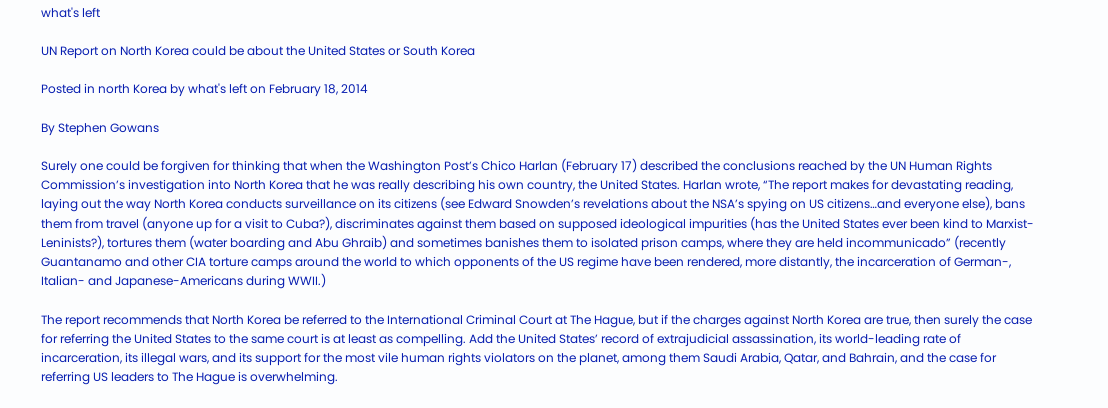what's left

UN Report on North Korea could be about the United States or South Korea

Posted in north Korea by what's left on February 18, 2014

By Stephen Gowans

Surely one could be forgiven for thinking that when the Washington Post’s Chico Harlan (February 17) described the conclusions reached by the UN Human Rights Commission’s investigation into North Korea that he was really describing his own country, the United States. Harlan wrote, “The report makes for devastating reading, laying out the way North Korea conducts surveillance on its citizens (see Edward Snowden’s revelations about the NSA’s spying on US citizens…and everyone else), bans them from travel (anyone up for a visit to Cuba?), discriminates against them based on supposed ideological impurities (has the United States ever been kind to Marxist-Leninists?), tortures them (water boarding and Abu Ghraib) and sometimes banishes them to isolated prison camps, where they are held incommunicado” (recently Guantanamo and other CIA torture camps around the world to which opponents of the US regime have been rendered, more distantly, the incarceration of German-, Italian- and Japanese-Americans during WWII.)

The report recommends that North Korea be referred to the International Criminal Court at The Hague, but if the charges against North Korea are true, then surely the case for referring the United States to the same court is at least as compelling. Add the United States’ record of extrajudicial assassination, its world-leading rate of incarceration, its illegal wars, and its support for the most vile human rights violators on the planet, among them Saudi Arabia, Qatar, and Bahrain, and the case for referring US leaders to The Hague is overwhelming.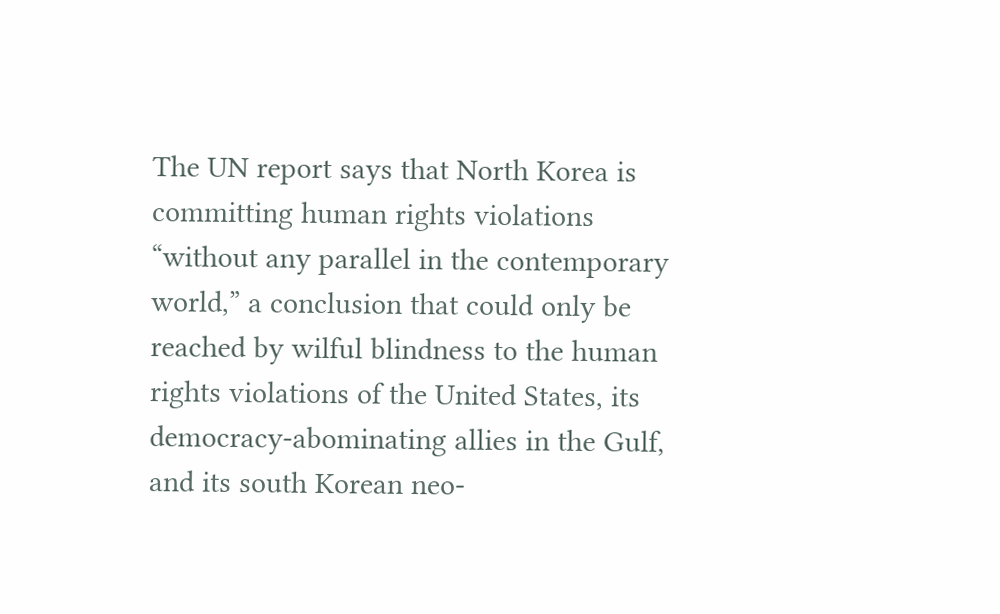The UN report says that North Korea is committing human rights violations “without any parallel in the contemporary world,” a conclusion that could only be reached by wilful blindness to the human rights violations of the United States, its democracy-abominating allies in the Gulf, and its south Korean neo-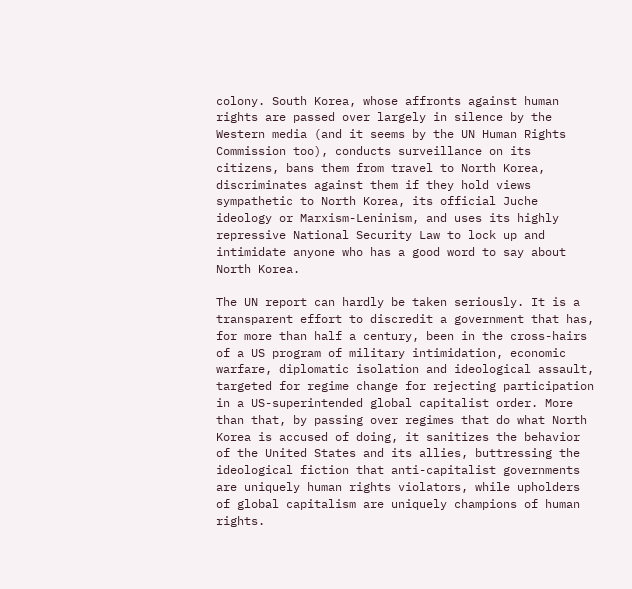colony. South Korea, whose affronts against human rights are passed over largely in silence by the Western media (and it seems by the UN Human Rights Commission too), conducts surveillance on its citizens, bans them from travel to North Korea, discriminates against them if they hold views sympathetic to North Korea, its official Juche ideology or Marxism-Leninism, and uses its highly repressive National Security Law to lock up and intimidate anyone who has a good word to say about North Korea.

The UN report can hardly be taken seriously. It is a transparent effort to discredit a government that has, for more than half a century, been in the cross-hairs of a US program of military intimidation, economic warfare, diplomatic isolation and ideological assault, targeted for regime change for rejecting participation in a US-superintended global capitalist order. More than that, by passing over regimes that do what North Korea is accused of doing, it sanitizes the behavior of the United States and its allies, buttressing the ideological fiction that anti-capitalist governments are uniquely human rights violators, while upholders of global capitalism are uniquely champions of human rights.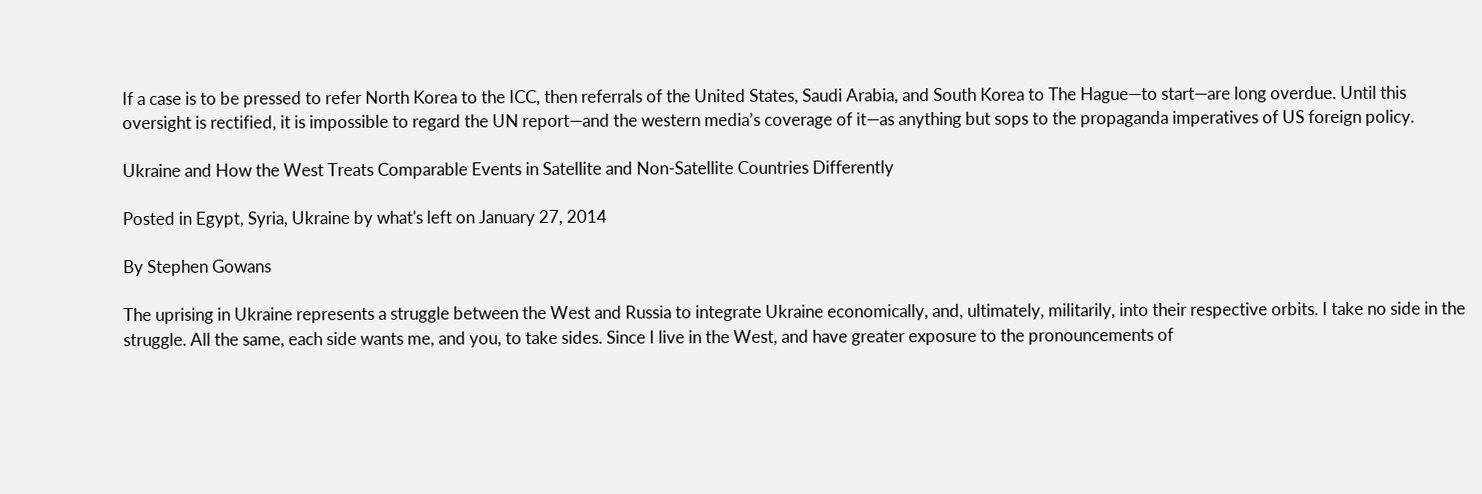If a case is to be pressed to refer North Korea to the ICC, then referrals of the United States, Saudi Arabia, and South Korea to The Hague—to start—are long overdue. Until this oversight is rectified, it is impossible to regard the UN report—and the western media’s coverage of it—as anything but sops to the propaganda imperatives of US foreign policy.

Ukraine and How the West Treats Comparable Events in Satellite and Non-Satellite Countries Differently

Posted in Egypt, Syria, Ukraine by what's left on January 27, 2014

By Stephen Gowans

The uprising in Ukraine represents a struggle between the West and Russia to integrate Ukraine economically, and, ultimately, militarily, into their respective orbits. I take no side in the struggle. All the same, each side wants me, and you, to take sides. Since I live in the West, and have greater exposure to the pronouncements of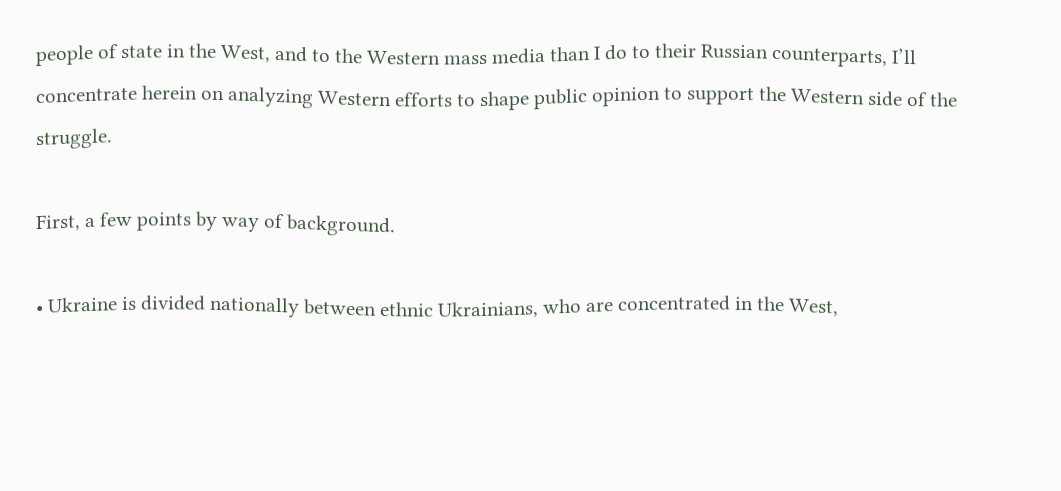people of state in the West, and to the Western mass media than I do to their Russian counterparts, I’ll concentrate herein on analyzing Western efforts to shape public opinion to support the Western side of the struggle.

First, a few points by way of background.

• Ukraine is divided nationally between ethnic Ukrainians, who are concentrated in the West,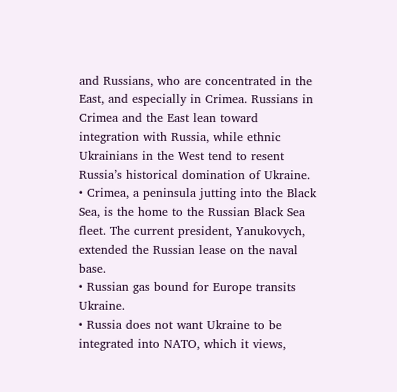and Russians, who are concentrated in the East, and especially in Crimea. Russians in Crimea and the East lean toward integration with Russia, while ethnic Ukrainians in the West tend to resent Russia’s historical domination of Ukraine.
• Crimea, a peninsula jutting into the Black Sea, is the home to the Russian Black Sea fleet. The current president, Yanukovych, extended the Russian lease on the naval base.
• Russian gas bound for Europe transits Ukraine.
• Russia does not want Ukraine to be integrated into NATO, which it views,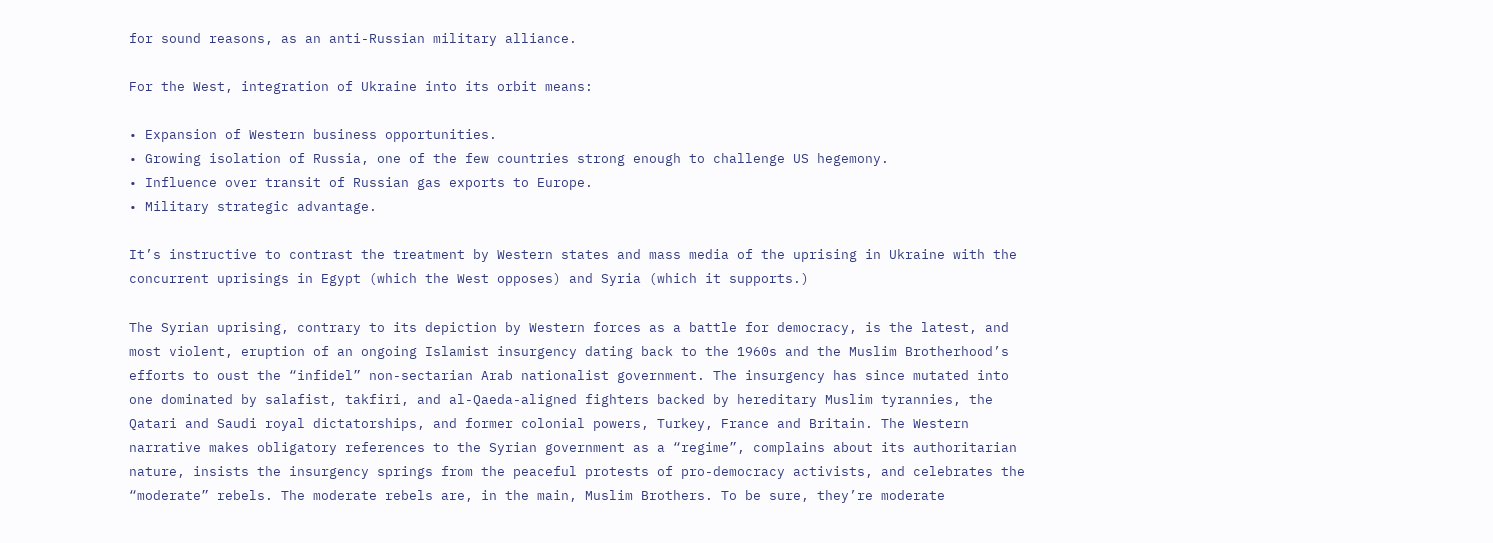for sound reasons, as an anti-Russian military alliance.

For the West, integration of Ukraine into its orbit means:

• Expansion of Western business opportunities.
• Growing isolation of Russia, one of the few countries strong enough to challenge US hegemony.
• Influence over transit of Russian gas exports to Europe.
• Military strategic advantage.

It’s instructive to contrast the treatment by Western states and mass media of the uprising in Ukraine with the concurrent uprisings in Egypt (which the West opposes) and Syria (which it supports.)

The Syrian uprising, contrary to its depiction by Western forces as a battle for democracy, is the latest, and most violent, eruption of an ongoing Islamist insurgency dating back to the 1960s and the Muslim Brotherhood’s efforts to oust the “infidel” non-sectarian Arab nationalist government. The insurgency has since mutated into one dominated by salafist, takfiri, and al-Qaeda-aligned fighters backed by hereditary Muslim tyrannies, the Qatari and Saudi royal dictatorships, and former colonial powers, Turkey, France and Britain. The Western narrative makes obligatory references to the Syrian government as a “regime”, complains about its authoritarian nature, insists the insurgency springs from the peaceful protests of pro-democracy activists, and celebrates the “moderate” rebels. The moderate rebels are, in the main, Muslim Brothers. To be sure, they’re moderate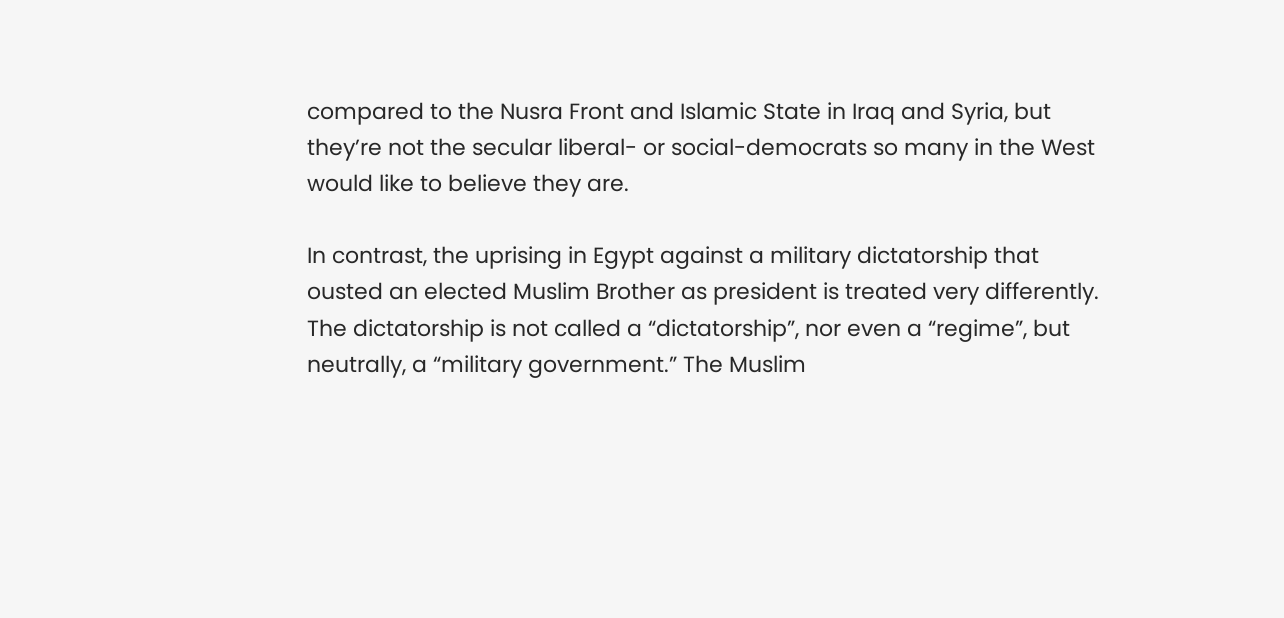compared to the Nusra Front and Islamic State in Iraq and Syria, but they’re not the secular liberal- or social-democrats so many in the West would like to believe they are.

In contrast, the uprising in Egypt against a military dictatorship that ousted an elected Muslim Brother as president is treated very differently. The dictatorship is not called a “dictatorship”, nor even a “regime”, but neutrally, a “military government.” The Muslim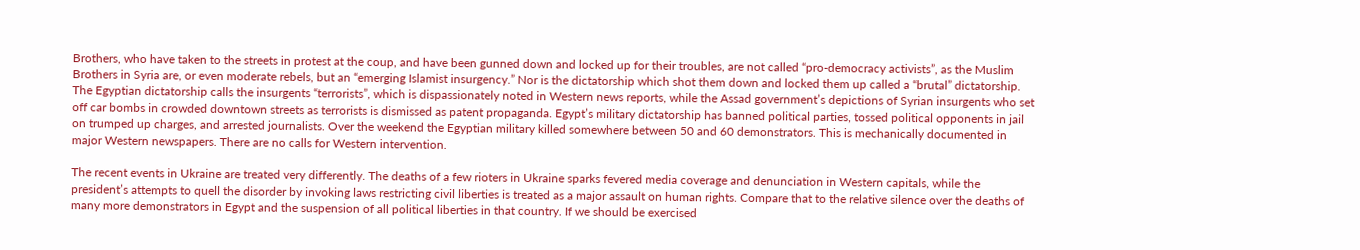Brothers, who have taken to the streets in protest at the coup, and have been gunned down and locked up for their troubles, are not called “pro-democracy activists”, as the Muslim Brothers in Syria are, or even moderate rebels, but an “emerging Islamist insurgency.” Nor is the dictatorship which shot them down and locked them up called a “brutal” dictatorship. The Egyptian dictatorship calls the insurgents “terrorists”, which is dispassionately noted in Western news reports, while the Assad government’s depictions of Syrian insurgents who set off car bombs in crowded downtown streets as terrorists is dismissed as patent propaganda. Egypt’s military dictatorship has banned political parties, tossed political opponents in jail on trumped up charges, and arrested journalists. Over the weekend the Egyptian military killed somewhere between 50 and 60 demonstrators. This is mechanically documented in major Western newspapers. There are no calls for Western intervention.

The recent events in Ukraine are treated very differently. The deaths of a few rioters in Ukraine sparks fevered media coverage and denunciation in Western capitals, while the president’s attempts to quell the disorder by invoking laws restricting civil liberties is treated as a major assault on human rights. Compare that to the relative silence over the deaths of many more demonstrators in Egypt and the suspension of all political liberties in that country. If we should be exercised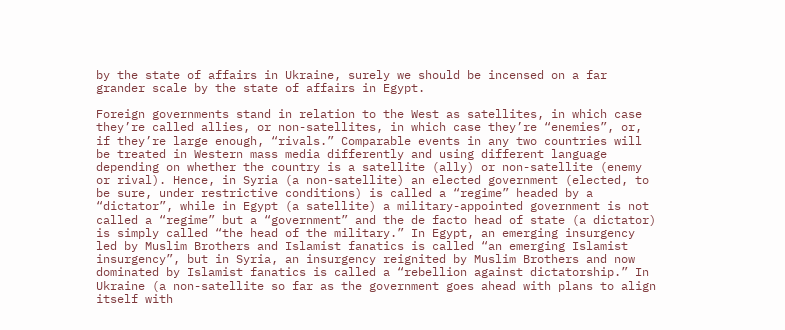by the state of affairs in Ukraine, surely we should be incensed on a far grander scale by the state of affairs in Egypt.

Foreign governments stand in relation to the West as satellites, in which case they’re called allies, or non-satellites, in which case they’re “enemies”, or, if they’re large enough, “rivals.” Comparable events in any two countries will be treated in Western mass media differently and using different language depending on whether the country is a satellite (ally) or non-satellite (enemy or rival). Hence, in Syria (a non-satellite) an elected government (elected, to be sure, under restrictive conditions) is called a “regime” headed by a “dictator”, while in Egypt (a satellite) a military-appointed government is not called a “regime” but a “government” and the de facto head of state (a dictator) is simply called “the head of the military.” In Egypt, an emerging insurgency led by Muslim Brothers and Islamist fanatics is called “an emerging Islamist insurgency”, but in Syria, an insurgency reignited by Muslim Brothers and now dominated by Islamist fanatics is called a “rebellion against dictatorship.” In Ukraine (a non-satellite so far as the government goes ahead with plans to align itself with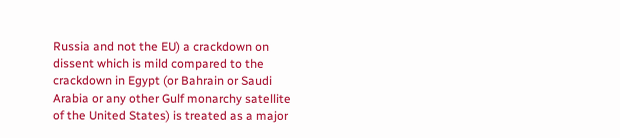Russia and not the EU) a crackdown on dissent which is mild compared to the crackdown in Egypt (or Bahrain or Saudi Arabia or any other Gulf monarchy satellite of the United States) is treated as a major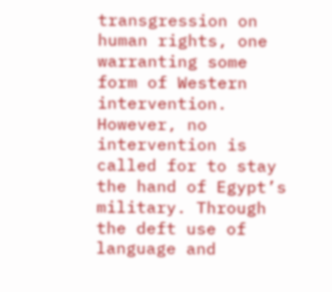transgression on human rights, one warranting some form of Western intervention. However, no intervention is called for to stay the hand of Egypt’s military. Through the deft use of language and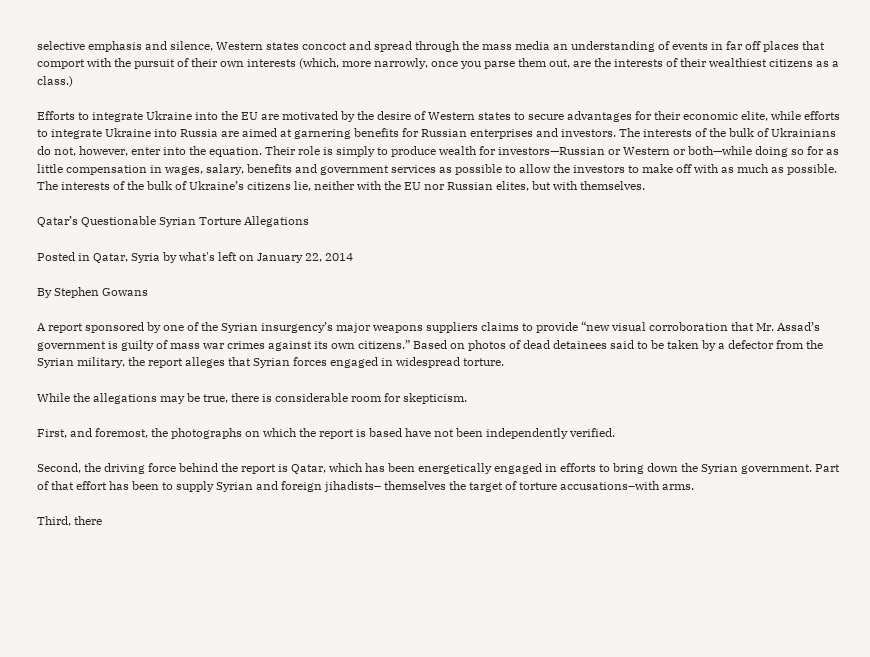selective emphasis and silence, Western states concoct and spread through the mass media an understanding of events in far off places that comport with the pursuit of their own interests (which, more narrowly, once you parse them out, are the interests of their wealthiest citizens as a class.)

Efforts to integrate Ukraine into the EU are motivated by the desire of Western states to secure advantages for their economic elite, while efforts to integrate Ukraine into Russia are aimed at garnering benefits for Russian enterprises and investors. The interests of the bulk of Ukrainians do not, however, enter into the equation. Their role is simply to produce wealth for investors—Russian or Western or both—while doing so for as little compensation in wages, salary, benefits and government services as possible to allow the investors to make off with as much as possible. The interests of the bulk of Ukraine’s citizens lie, neither with the EU nor Russian elites, but with themselves.

Qatar’s Questionable Syrian Torture Allegations

Posted in Qatar, Syria by what's left on January 22, 2014

By Stephen Gowans

A report sponsored by one of the Syrian insurgency’s major weapons suppliers claims to provide “new visual corroboration that Mr. Assad’s government is guilty of mass war crimes against its own citizens.” Based on photos of dead detainees said to be taken by a defector from the Syrian military, the report alleges that Syrian forces engaged in widespread torture.

While the allegations may be true, there is considerable room for skepticism.

First, and foremost, the photographs on which the report is based have not been independently verified.

Second, the driving force behind the report is Qatar, which has been energetically engaged in efforts to bring down the Syrian government. Part of that effort has been to supply Syrian and foreign jihadists– themselves the target of torture accusations–with arms.

Third, there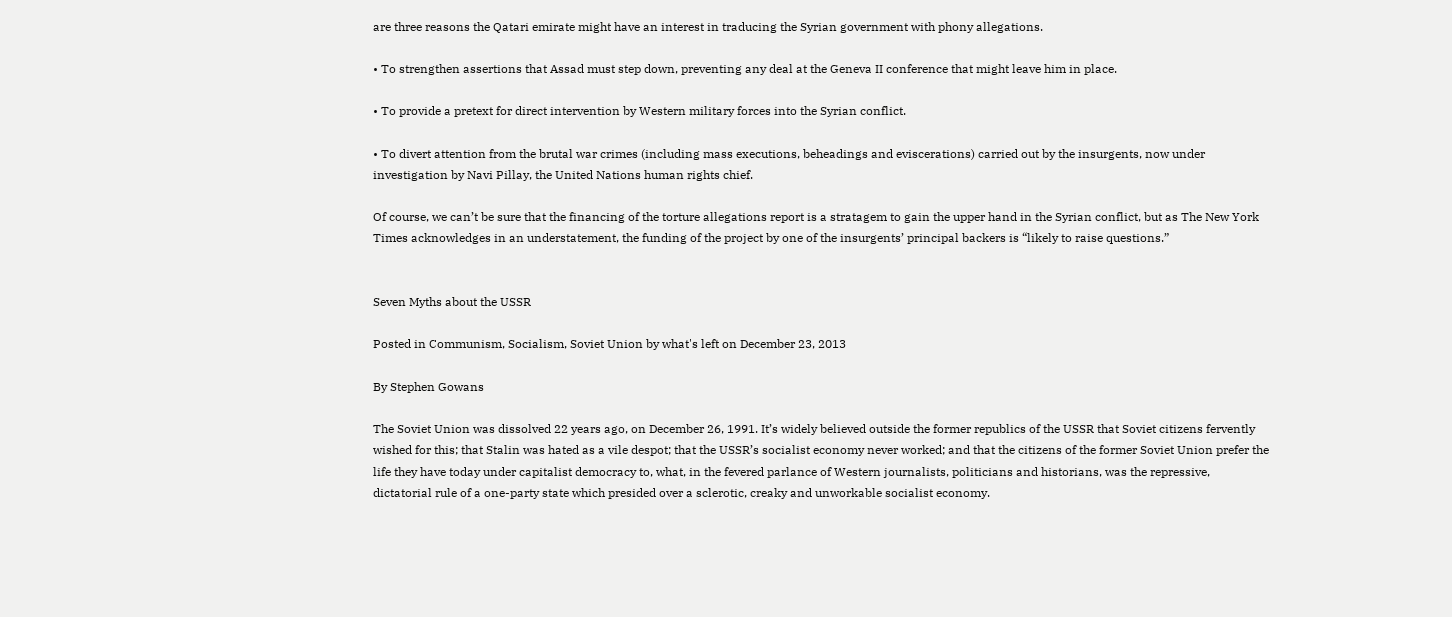are three reasons the Qatari emirate might have an interest in traducing the Syrian government with phony allegations.

• To strengthen assertions that Assad must step down, preventing any deal at the Geneva II conference that might leave him in place.

• To provide a pretext for direct intervention by Western military forces into the Syrian conflict.

• To divert attention from the brutal war crimes (including mass executions, beheadings and eviscerations) carried out by the insurgents, now under investigation by Navi Pillay, the United Nations human rights chief.

Of course, we can’t be sure that the financing of the torture allegations report is a stratagem to gain the upper hand in the Syrian conflict, but as The New York Times acknowledges in an understatement, the funding of the project by one of the insurgents’ principal backers is “likely to raise questions.”


Seven Myths about the USSR

Posted in Communism, Socialism, Soviet Union by what's left on December 23, 2013

By Stephen Gowans

The Soviet Union was dissolved 22 years ago, on December 26, 1991. It’s widely believed outside the former republics of the USSR that Soviet citizens fervently wished for this; that Stalin was hated as a vile despot; that the USSR’s socialist economy never worked; and that the citizens of the former Soviet Union prefer the life they have today under capitalist democracy to, what, in the fevered parlance of Western journalists, politicians and historians, was the repressive, dictatorial rule of a one-party state which presided over a sclerotic, creaky and unworkable socialist economy.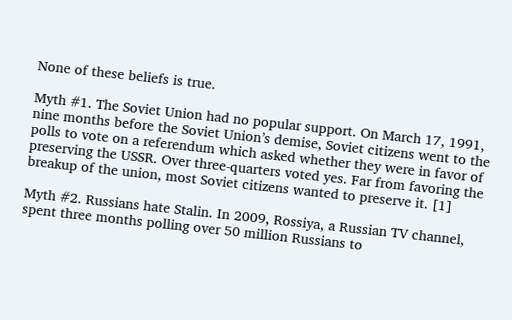None of these beliefs is true.

Myth #1. The Soviet Union had no popular support. On March 17, 1991, nine months before the Soviet Union’s demise, Soviet citizens went to the polls to vote on a referendum which asked whether they were in favor of preserving the USSR. Over three-quarters voted yes. Far from favoring the breakup of the union, most Soviet citizens wanted to preserve it. [1]

Myth #2. Russians hate Stalin. In 2009, Rossiya, a Russian TV channel, spent three months polling over 50 million Russians to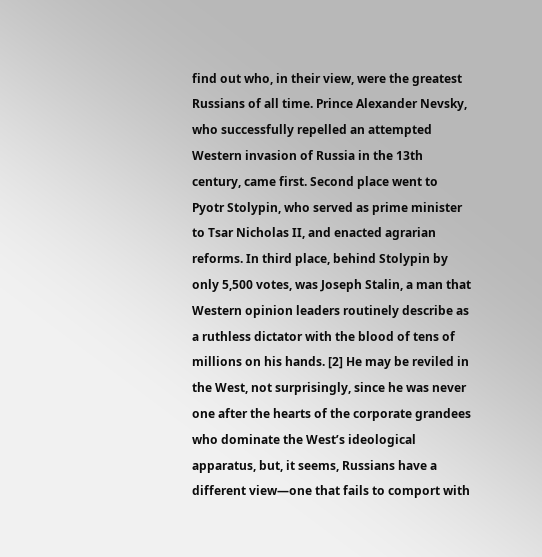find out who, in their view, were the greatest Russians of all time. Prince Alexander Nevsky, who successfully repelled an attempted Western invasion of Russia in the 13th century, came first. Second place went to Pyotr Stolypin, who served as prime minister to Tsar Nicholas II, and enacted agrarian reforms. In third place, behind Stolypin by only 5,500 votes, was Joseph Stalin, a man that Western opinion leaders routinely describe as a ruthless dictator with the blood of tens of millions on his hands. [2] He may be reviled in the West, not surprisingly, since he was never one after the hearts of the corporate grandees who dominate the West’s ideological apparatus, but, it seems, Russians have a different view—one that fails to comport with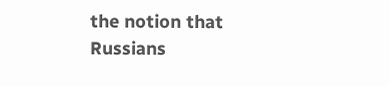the notion that Russians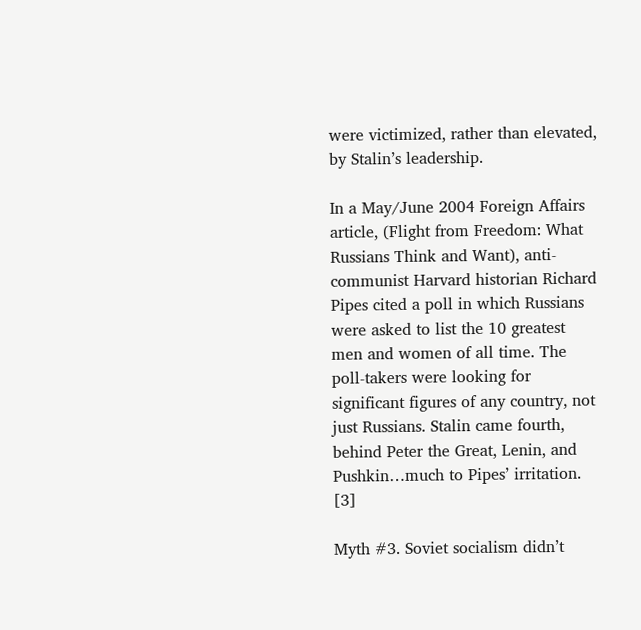were victimized, rather than elevated, by Stalin’s leadership.

In a May/June 2004 Foreign Affairs article, (Flight from Freedom: What Russians Think and Want), anti-communist Harvard historian Richard Pipes cited a poll in which Russians were asked to list the 10 greatest men and women of all time. The poll-takers were looking for significant figures of any country, not just Russians. Stalin came fourth, behind Peter the Great, Lenin, and Pushkin…much to Pipes’ irritation. [3]

Myth #3. Soviet socialism didn’t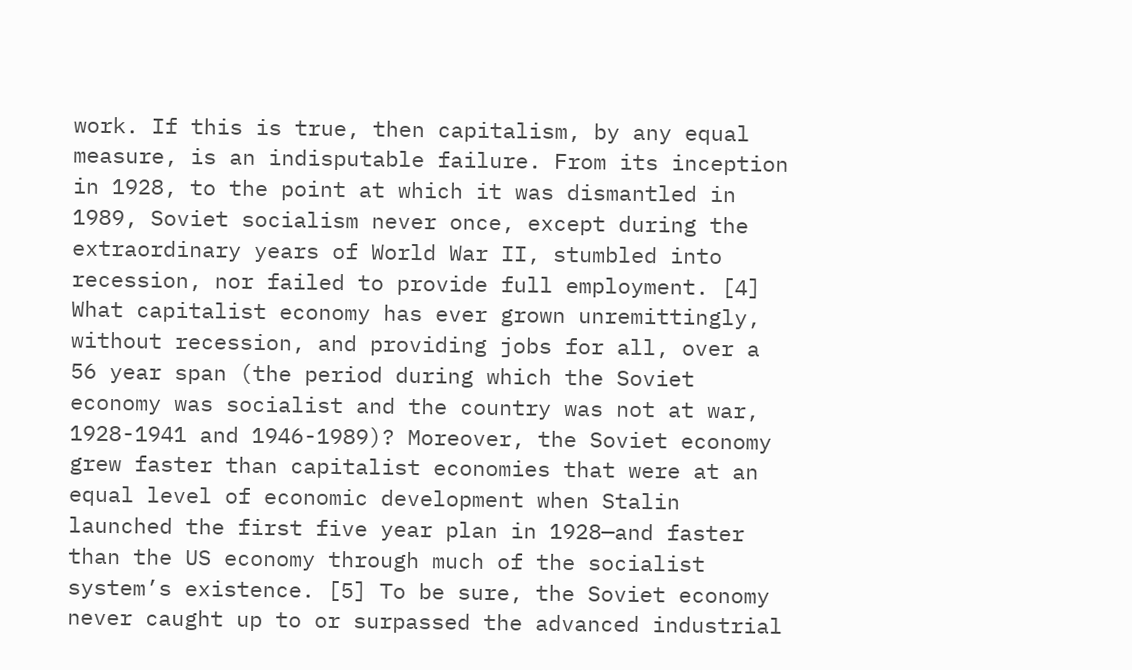work. If this is true, then capitalism, by any equal measure, is an indisputable failure. From its inception in 1928, to the point at which it was dismantled in 1989, Soviet socialism never once, except during the extraordinary years of World War II, stumbled into recession, nor failed to provide full employment. [4] What capitalist economy has ever grown unremittingly, without recession, and providing jobs for all, over a 56 year span (the period during which the Soviet economy was socialist and the country was not at war, 1928-1941 and 1946-1989)? Moreover, the Soviet economy grew faster than capitalist economies that were at an equal level of economic development when Stalin launched the first five year plan in 1928—and faster than the US economy through much of the socialist system’s existence. [5] To be sure, the Soviet economy never caught up to or surpassed the advanced industrial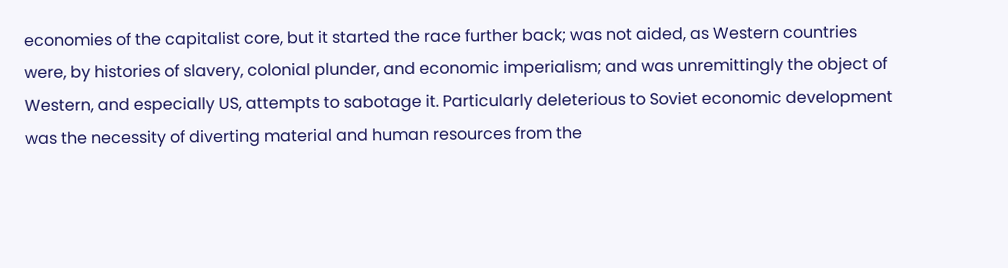economies of the capitalist core, but it started the race further back; was not aided, as Western countries were, by histories of slavery, colonial plunder, and economic imperialism; and was unremittingly the object of Western, and especially US, attempts to sabotage it. Particularly deleterious to Soviet economic development was the necessity of diverting material and human resources from the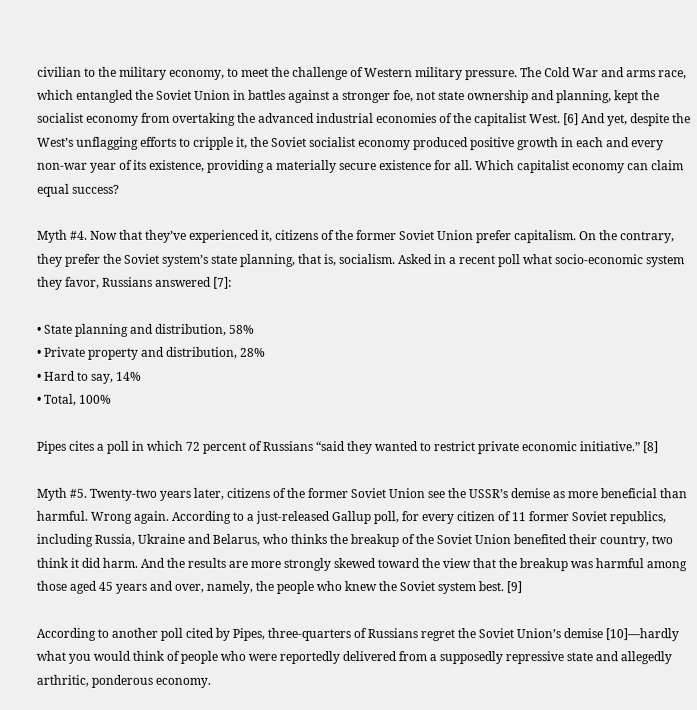civilian to the military economy, to meet the challenge of Western military pressure. The Cold War and arms race, which entangled the Soviet Union in battles against a stronger foe, not state ownership and planning, kept the socialist economy from overtaking the advanced industrial economies of the capitalist West. [6] And yet, despite the West’s unflagging efforts to cripple it, the Soviet socialist economy produced positive growth in each and every non-war year of its existence, providing a materially secure existence for all. Which capitalist economy can claim equal success?

Myth #4. Now that they’ve experienced it, citizens of the former Soviet Union prefer capitalism. On the contrary, they prefer the Soviet system’s state planning, that is, socialism. Asked in a recent poll what socio-economic system they favor, Russians answered [7]:

• State planning and distribution, 58%
• Private property and distribution, 28%
• Hard to say, 14%
• Total, 100%

Pipes cites a poll in which 72 percent of Russians “said they wanted to restrict private economic initiative.” [8]

Myth #5. Twenty-two years later, citizens of the former Soviet Union see the USSR’s demise as more beneficial than harmful. Wrong again. According to a just-released Gallup poll, for every citizen of 11 former Soviet republics, including Russia, Ukraine and Belarus, who thinks the breakup of the Soviet Union benefited their country, two think it did harm. And the results are more strongly skewed toward the view that the breakup was harmful among those aged 45 years and over, namely, the people who knew the Soviet system best. [9]

According to another poll cited by Pipes, three-quarters of Russians regret the Soviet Union’s demise [10]—hardly what you would think of people who were reportedly delivered from a supposedly repressive state and allegedly arthritic, ponderous economy.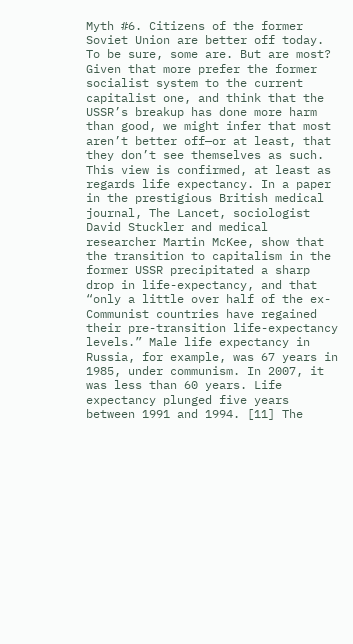Myth #6. Citizens of the former Soviet Union are better off today. To be sure, some are. But are most? Given that more prefer the former socialist system to the current capitalist one, and think that the USSR’s breakup has done more harm than good, we might infer that most aren’t better off—or at least, that they don’t see themselves as such. This view is confirmed, at least as regards life expectancy. In a paper in the prestigious British medical journal, The Lancet, sociologist David Stuckler and medical researcher Martin McKee, show that the transition to capitalism in the former USSR precipitated a sharp drop in life-expectancy, and that “only a little over half of the ex-Communist countries have regained their pre-transition life-expectancy levels.” Male life expectancy in Russia, for example, was 67 years in 1985, under communism. In 2007, it was less than 60 years. Life expectancy plunged five years between 1991 and 1994. [11] The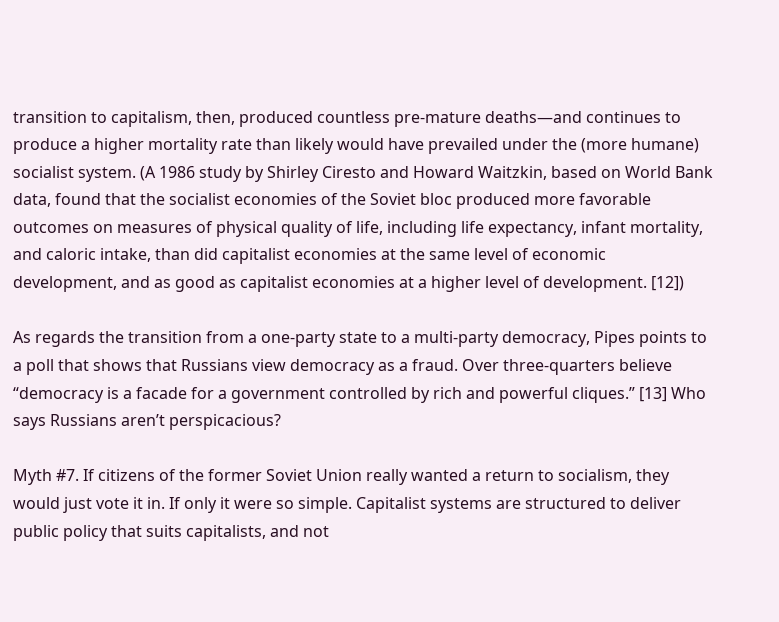transition to capitalism, then, produced countless pre-mature deaths—and continues to produce a higher mortality rate than likely would have prevailed under the (more humane) socialist system. (A 1986 study by Shirley Ciresto and Howard Waitzkin, based on World Bank data, found that the socialist economies of the Soviet bloc produced more favorable outcomes on measures of physical quality of life, including life expectancy, infant mortality, and caloric intake, than did capitalist economies at the same level of economic development, and as good as capitalist economies at a higher level of development. [12])

As regards the transition from a one-party state to a multi-party democracy, Pipes points to a poll that shows that Russians view democracy as a fraud. Over three-quarters believe “democracy is a facade for a government controlled by rich and powerful cliques.” [13] Who says Russians aren’t perspicacious?

Myth #7. If citizens of the former Soviet Union really wanted a return to socialism, they would just vote it in. If only it were so simple. Capitalist systems are structured to deliver public policy that suits capitalists, and not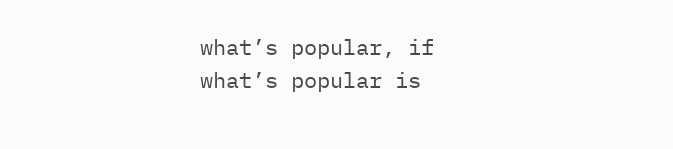what’s popular, if what’s popular is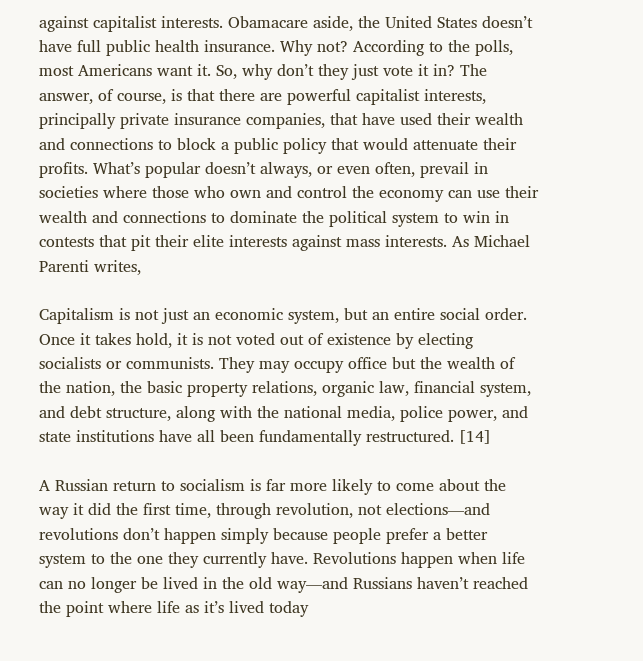against capitalist interests. Obamacare aside, the United States doesn’t have full public health insurance. Why not? According to the polls, most Americans want it. So, why don’t they just vote it in? The answer, of course, is that there are powerful capitalist interests, principally private insurance companies, that have used their wealth and connections to block a public policy that would attenuate their profits. What’s popular doesn’t always, or even often, prevail in societies where those who own and control the economy can use their wealth and connections to dominate the political system to win in contests that pit their elite interests against mass interests. As Michael Parenti writes,

Capitalism is not just an economic system, but an entire social order. Once it takes hold, it is not voted out of existence by electing socialists or communists. They may occupy office but the wealth of the nation, the basic property relations, organic law, financial system, and debt structure, along with the national media, police power, and state institutions have all been fundamentally restructured. [14]

A Russian return to socialism is far more likely to come about the way it did the first time, through revolution, not elections—and revolutions don’t happen simply because people prefer a better system to the one they currently have. Revolutions happen when life can no longer be lived in the old way—and Russians haven’t reached the point where life as it’s lived today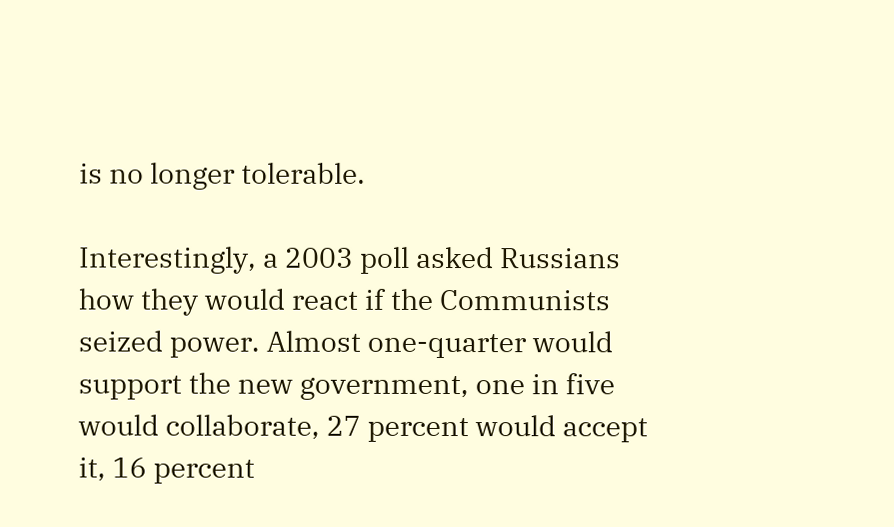is no longer tolerable.

Interestingly, a 2003 poll asked Russians how they would react if the Communists seized power. Almost one-quarter would support the new government, one in five would collaborate, 27 percent would accept it, 16 percent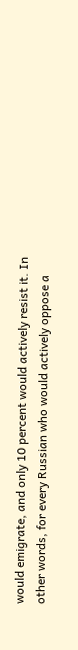would emigrate, and only 10 percent would actively resist it. In other words, for every Russian who would actively oppose a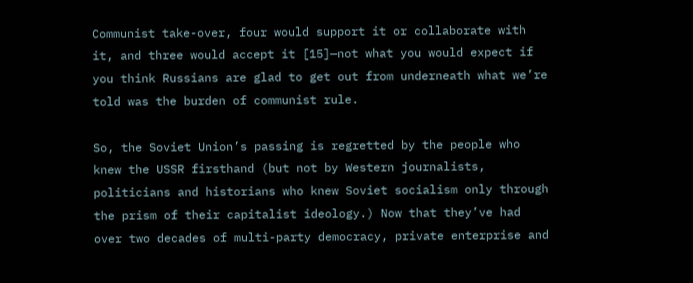Communist take-over, four would support it or collaborate with it, and three would accept it [15]—not what you would expect if you think Russians are glad to get out from underneath what we’re told was the burden of communist rule.

So, the Soviet Union’s passing is regretted by the people who knew the USSR firsthand (but not by Western journalists, politicians and historians who knew Soviet socialism only through the prism of their capitalist ideology.) Now that they’ve had over two decades of multi-party democracy, private enterprise and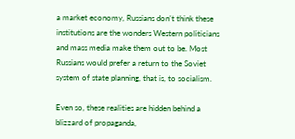a market economy, Russians don’t think these institutions are the wonders Western politicians and mass media make them out to be. Most Russians would prefer a return to the Soviet system of state planning, that is, to socialism.

Even so, these realities are hidden behind a blizzard of propaganda,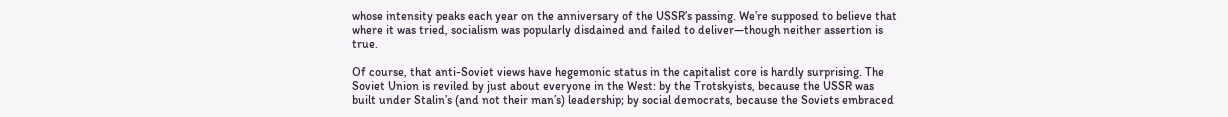whose intensity peaks each year on the anniversary of the USSR’s passing. We’re supposed to believe that where it was tried, socialism was popularly disdained and failed to deliver—though neither assertion is true.

Of course, that anti-Soviet views have hegemonic status in the capitalist core is hardly surprising. The Soviet Union is reviled by just about everyone in the West: by the Trotskyists, because the USSR was built under Stalin’s (and not their man’s) leadership; by social democrats, because the Soviets embraced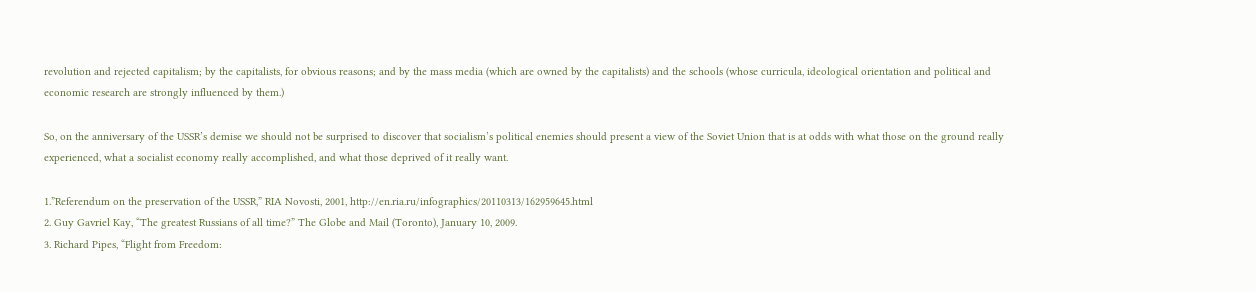revolution and rejected capitalism; by the capitalists, for obvious reasons; and by the mass media (which are owned by the capitalists) and the schools (whose curricula, ideological orientation and political and economic research are strongly influenced by them.)

So, on the anniversary of the USSR’s demise we should not be surprised to discover that socialism’s political enemies should present a view of the Soviet Union that is at odds with what those on the ground really experienced, what a socialist economy really accomplished, and what those deprived of it really want.

1.”Referendum on the preservation of the USSR,” RIA Novosti, 2001, http://en.ria.ru/infographics/20110313/162959645.html
2. Guy Gavriel Kay, “The greatest Russians of all time?” The Globe and Mail (Toronto), January 10, 2009.
3. Richard Pipes, “Flight from Freedom: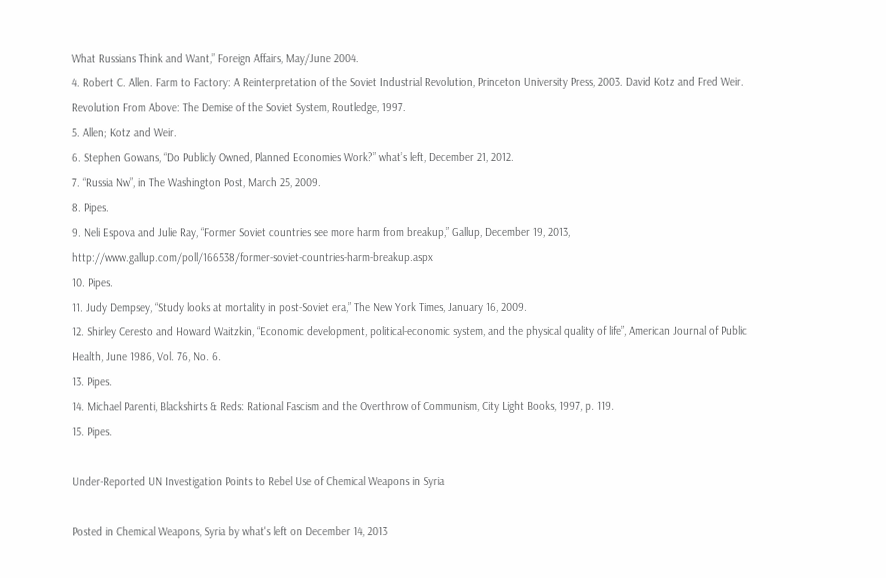What Russians Think and Want,” Foreign Affairs, May/June 2004.
4. Robert C. Allen. Farm to Factory: A Reinterpretation of the Soviet Industrial Revolution, Princeton University Press, 2003. David Kotz and Fred Weir. Revolution From Above: The Demise of the Soviet System, Routledge, 1997.
5. Allen; Kotz and Weir.
6. Stephen Gowans, “Do Publicly Owned, Planned Economies Work?” what’s left, December 21, 2012.
7. “Russia Nw”, in The Washington Post, March 25, 2009.
8. Pipes.
9. Neli Espova and Julie Ray, “Former Soviet countries see more harm from breakup,” Gallup, December 19, 2013, http://www.gallup.com/poll/166538/former-soviet-countries-harm-breakup.aspx
10. Pipes.
11. Judy Dempsey, “Study looks at mortality in post-Soviet era,” The New York Times, January 16, 2009.
12. Shirley Ceresto and Howard Waitzkin, “Economic development, political-economic system, and the physical quality of life”, American Journal of Public Health, June 1986, Vol. 76, No. 6.
13. Pipes.
14. Michael Parenti, Blackshirts & Reds: Rational Fascism and the Overthrow of Communism, City Light Books, 1997, p. 119.
15. Pipes.

Under-Reported UN Investigation Points to Rebel Use of Chemical Weapons in Syria

Posted in Chemical Weapons, Syria by what's left on December 14, 2013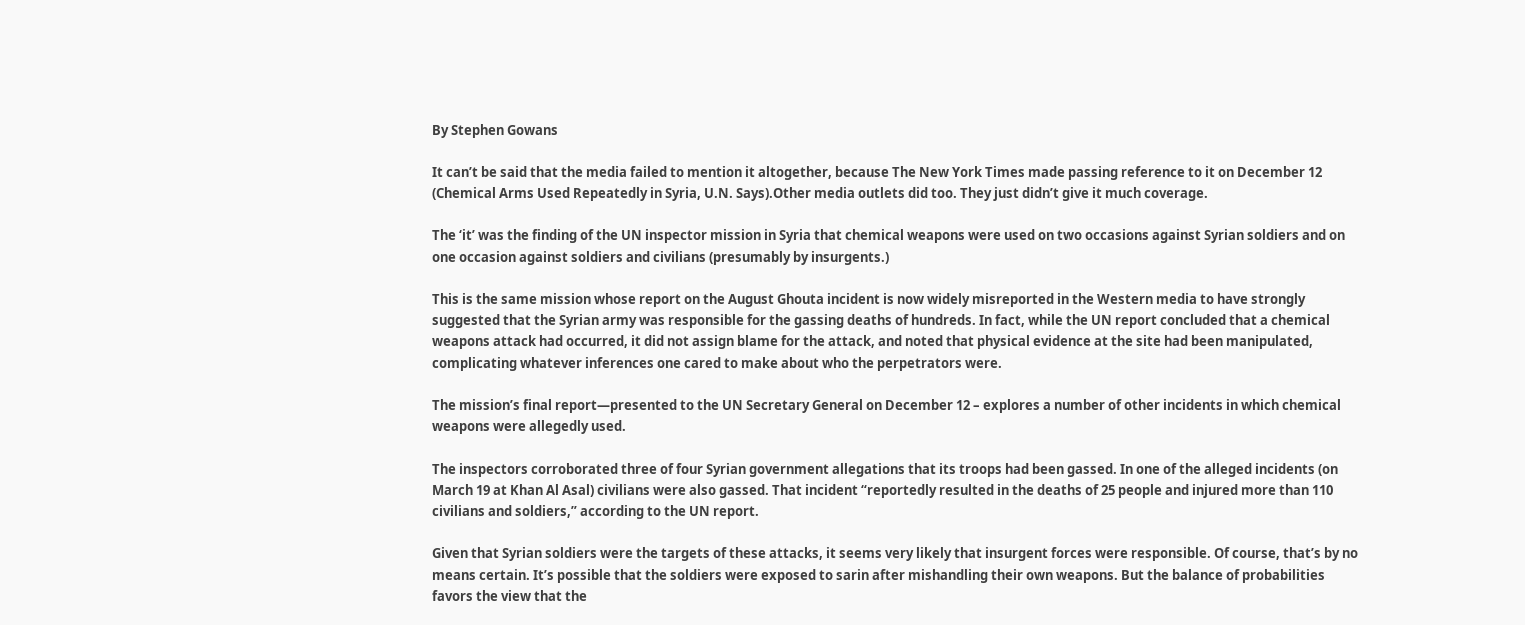By Stephen Gowans

It can’t be said that the media failed to mention it altogether, because The New York Times made passing reference to it on December 12 (Chemical Arms Used Repeatedly in Syria, U.N. Says).Other media outlets did too. They just didn’t give it much coverage.

The ‘it’ was the finding of the UN inspector mission in Syria that chemical weapons were used on two occasions against Syrian soldiers and on one occasion against soldiers and civilians (presumably by insurgents.)

This is the same mission whose report on the August Ghouta incident is now widely misreported in the Western media to have strongly suggested that the Syrian army was responsible for the gassing deaths of hundreds. In fact, while the UN report concluded that a chemical weapons attack had occurred, it did not assign blame for the attack, and noted that physical evidence at the site had been manipulated, complicating whatever inferences one cared to make about who the perpetrators were.

The mission’s final report—presented to the UN Secretary General on December 12 – explores a number of other incidents in which chemical weapons were allegedly used.

The inspectors corroborated three of four Syrian government allegations that its troops had been gassed. In one of the alleged incidents (on March 19 at Khan Al Asal) civilians were also gassed. That incident “reportedly resulted in the deaths of 25 people and injured more than 110 civilians and soldiers,” according to the UN report.

Given that Syrian soldiers were the targets of these attacks, it seems very likely that insurgent forces were responsible. Of course, that’s by no means certain. It’s possible that the soldiers were exposed to sarin after mishandling their own weapons. But the balance of probabilities favors the view that the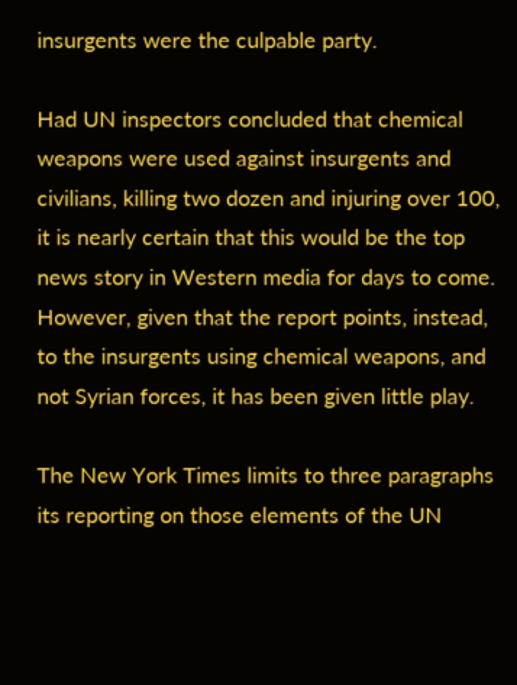insurgents were the culpable party.

Had UN inspectors concluded that chemical weapons were used against insurgents and civilians, killing two dozen and injuring over 100, it is nearly certain that this would be the top news story in Western media for days to come. However, given that the report points, instead, to the insurgents using chemical weapons, and not Syrian forces, it has been given little play.

The New York Times limits to three paragraphs its reporting on those elements of the UN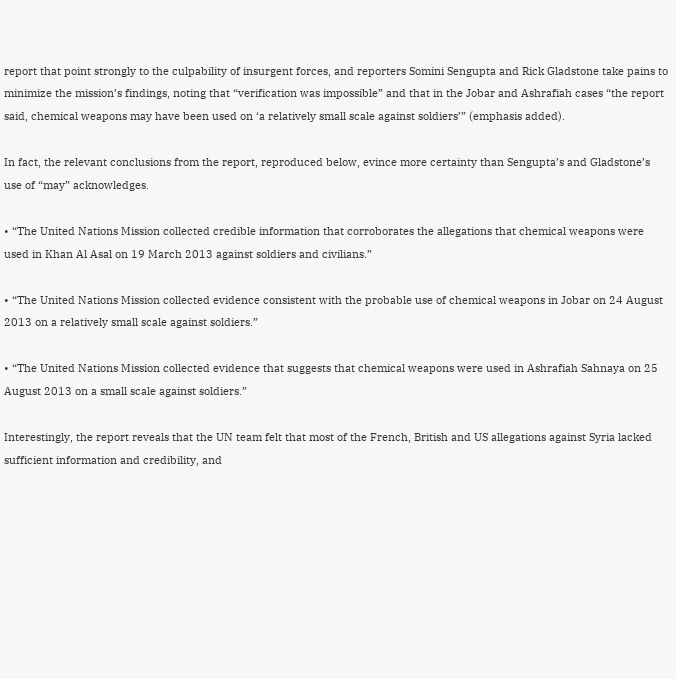report that point strongly to the culpability of insurgent forces, and reporters Somini Sengupta and Rick Gladstone take pains to minimize the mission’s findings, noting that “verification was impossible” and that in the Jobar and Ashrafiah cases “the report said, chemical weapons may have been used on ‘a relatively small scale against soldiers’” (emphasis added).

In fact, the relevant conclusions from the report, reproduced below, evince more certainty than Sengupta’s and Gladstone’s use of “may” acknowledges.

• “The United Nations Mission collected credible information that corroborates the allegations that chemical weapons were used in Khan Al Asal on 19 March 2013 against soldiers and civilians.”

• “The United Nations Mission collected evidence consistent with the probable use of chemical weapons in Jobar on 24 August 2013 on a relatively small scale against soldiers.”

• “The United Nations Mission collected evidence that suggests that chemical weapons were used in Ashrafiah Sahnaya on 25 August 2013 on a small scale against soldiers.”

Interestingly, the report reveals that the UN team felt that most of the French, British and US allegations against Syria lacked sufficient information and credibility, and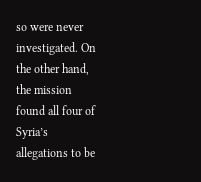so were never investigated. On the other hand, the mission found all four of Syria’s allegations to be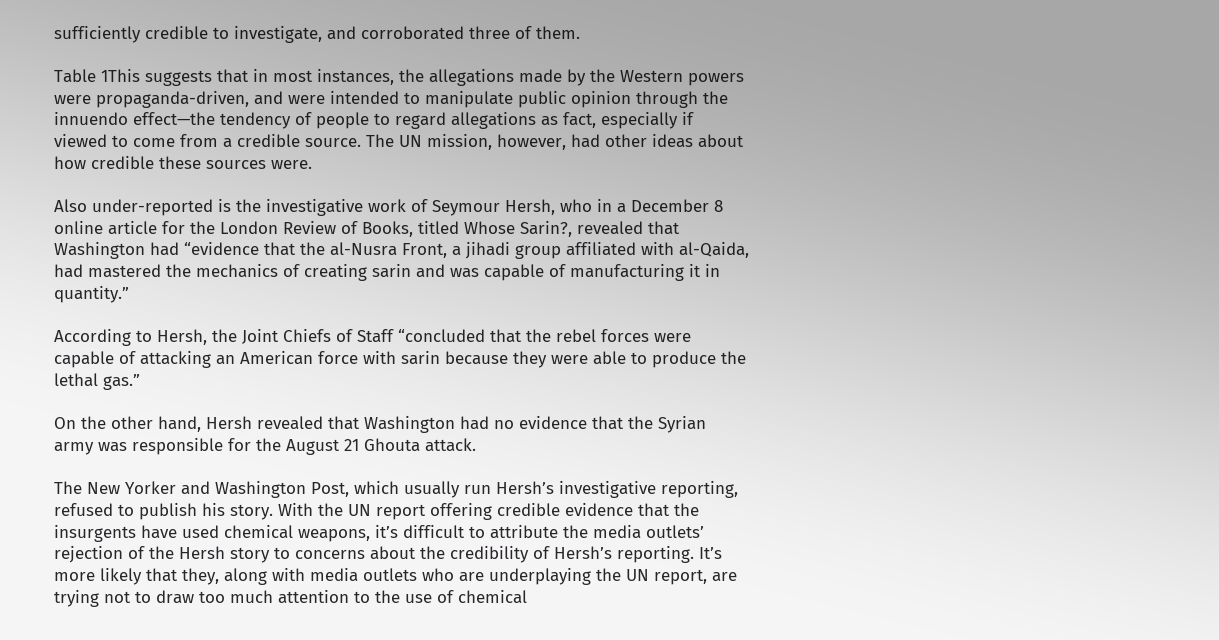sufficiently credible to investigate, and corroborated three of them.

Table 1This suggests that in most instances, the allegations made by the Western powers were propaganda-driven, and were intended to manipulate public opinion through the innuendo effect—the tendency of people to regard allegations as fact, especially if viewed to come from a credible source. The UN mission, however, had other ideas about how credible these sources were.

Also under-reported is the investigative work of Seymour Hersh, who in a December 8 online article for the London Review of Books, titled Whose Sarin?, revealed that Washington had “evidence that the al-Nusra Front, a jihadi group affiliated with al-Qaida, had mastered the mechanics of creating sarin and was capable of manufacturing it in quantity.”

According to Hersh, the Joint Chiefs of Staff “concluded that the rebel forces were capable of attacking an American force with sarin because they were able to produce the lethal gas.”

On the other hand, Hersh revealed that Washington had no evidence that the Syrian army was responsible for the August 21 Ghouta attack.

The New Yorker and Washington Post, which usually run Hersh’s investigative reporting, refused to publish his story. With the UN report offering credible evidence that the insurgents have used chemical weapons, it’s difficult to attribute the media outlets’ rejection of the Hersh story to concerns about the credibility of Hersh’s reporting. It’s more likely that they, along with media outlets who are underplaying the UN report, are trying not to draw too much attention to the use of chemical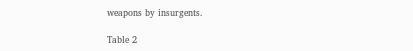weapons by insurgents.

Table 2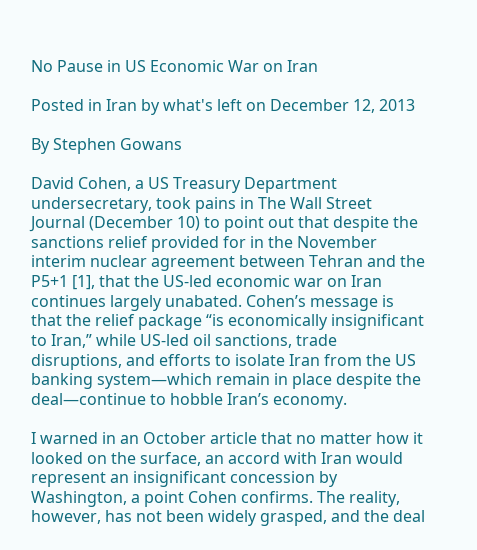No Pause in US Economic War on Iran

Posted in Iran by what's left on December 12, 2013

By Stephen Gowans

David Cohen, a US Treasury Department undersecretary, took pains in The Wall Street Journal (December 10) to point out that despite the sanctions relief provided for in the November interim nuclear agreement between Tehran and the P5+1 [1], that the US-led economic war on Iran continues largely unabated. Cohen’s message is that the relief package “is economically insignificant to Iran,” while US-led oil sanctions, trade disruptions, and efforts to isolate Iran from the US banking system—which remain in place despite the deal—continue to hobble Iran’s economy.

I warned in an October article that no matter how it looked on the surface, an accord with Iran would represent an insignificant concession by Washington, a point Cohen confirms. The reality, however, has not been widely grasped, and the deal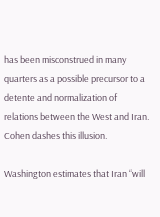has been misconstrued in many quarters as a possible precursor to a detente and normalization of relations between the West and Iran. Cohen dashes this illusion.

Washington estimates that Iran “will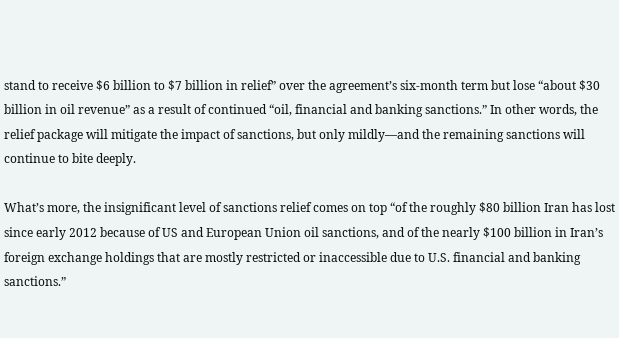stand to receive $6 billion to $7 billion in relief” over the agreement’s six-month term but lose “about $30 billion in oil revenue” as a result of continued “oil, financial and banking sanctions.” In other words, the relief package will mitigate the impact of sanctions, but only mildly—and the remaining sanctions will continue to bite deeply.

What’s more, the insignificant level of sanctions relief comes on top “of the roughly $80 billion Iran has lost since early 2012 because of US and European Union oil sanctions, and of the nearly $100 billion in Iran’s foreign exchange holdings that are mostly restricted or inaccessible due to U.S. financial and banking sanctions.”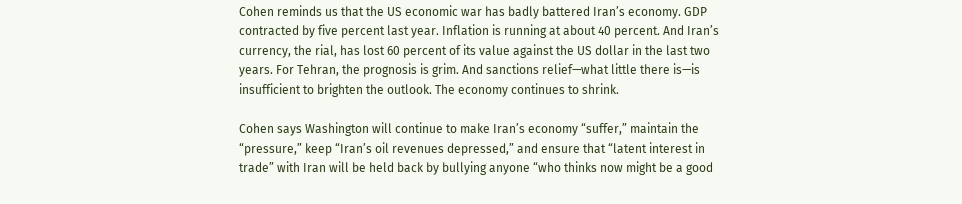Cohen reminds us that the US economic war has badly battered Iran’s economy. GDP contracted by five percent last year. Inflation is running at about 40 percent. And Iran’s currency, the rial, has lost 60 percent of its value against the US dollar in the last two years. For Tehran, the prognosis is grim. And sanctions relief—what little there is—is insufficient to brighten the outlook. The economy continues to shrink.

Cohen says Washington will continue to make Iran’s economy “suffer,” maintain the “pressure,” keep “Iran’s oil revenues depressed,” and ensure that “latent interest in trade” with Iran will be held back by bullying anyone “who thinks now might be a good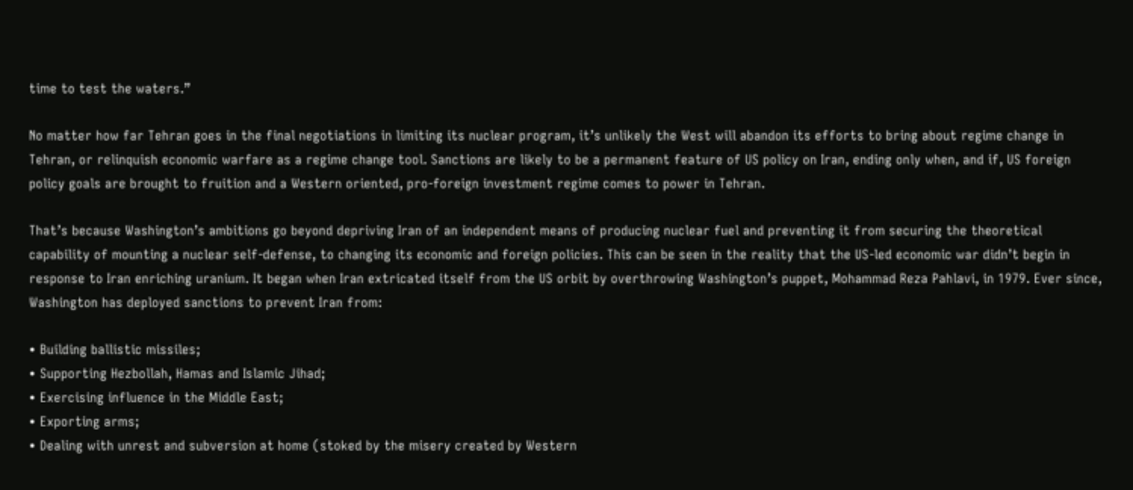time to test the waters.”

No matter how far Tehran goes in the final negotiations in limiting its nuclear program, it’s unlikely the West will abandon its efforts to bring about regime change in Tehran, or relinquish economic warfare as a regime change tool. Sanctions are likely to be a permanent feature of US policy on Iran, ending only when, and if, US foreign policy goals are brought to fruition and a Western oriented, pro-foreign investment regime comes to power in Tehran.

That’s because Washington’s ambitions go beyond depriving Iran of an independent means of producing nuclear fuel and preventing it from securing the theoretical capability of mounting a nuclear self-defense, to changing its economic and foreign policies. This can be seen in the reality that the US-led economic war didn’t begin in response to Iran enriching uranium. It began when Iran extricated itself from the US orbit by overthrowing Washington’s puppet, Mohammad Reza Pahlavi, in 1979. Ever since, Washington has deployed sanctions to prevent Iran from:

• Building ballistic missiles;
• Supporting Hezbollah, Hamas and Islamic Jihad;
• Exercising influence in the Middle East;
• Exporting arms;
• Dealing with unrest and subversion at home (stoked by the misery created by Western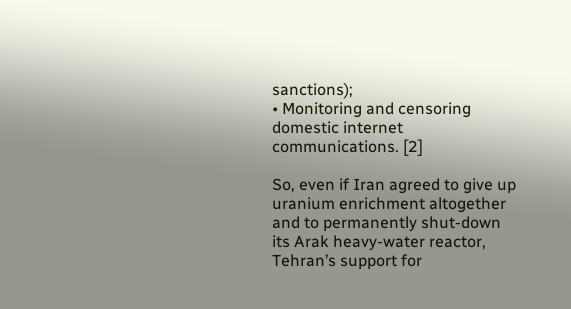sanctions);
• Monitoring and censoring domestic internet communications. [2]

So, even if Iran agreed to give up uranium enrichment altogether and to permanently shut-down its Arak heavy-water reactor, Tehran’s support for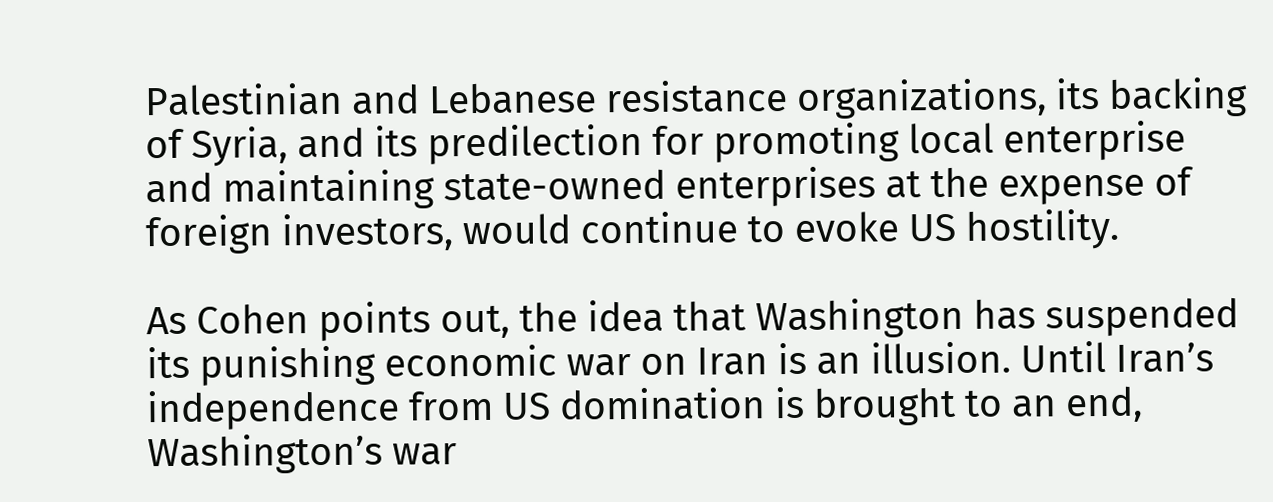Palestinian and Lebanese resistance organizations, its backing of Syria, and its predilection for promoting local enterprise and maintaining state-owned enterprises at the expense of foreign investors, would continue to evoke US hostility.

As Cohen points out, the idea that Washington has suspended its punishing economic war on Iran is an illusion. Until Iran’s independence from US domination is brought to an end, Washington’s war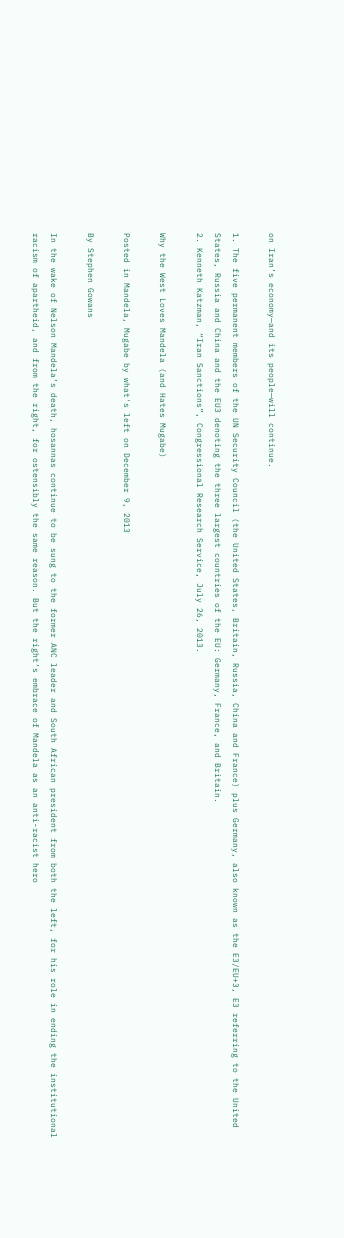on Iran’s economy—and its people—will continue.

1. The five permanent members of the UN Security Council (the United States, Britain, Russia, China and France) plus Germany, also known as the E3/EU+3, E3 referring to the United States, Russia and China and the EU3 denoting the three largest countries of the EU: Germany, France, and Britain.
2. Kenneth Katzman, “Iran Sanctions”, Congressional Research Service, July 26, 2013.

Why the West Loves Mandela (and Hates Mugabe)

Posted in Mandela, Mugabe by what's left on December 9, 2013

By Stephen Gowans

In the wake of Nelson Mandela’s death, hosannas continue to be sung to the former ANC leader and South African president from both the left, for his role in ending the institutional racism of apartheid, and from the right, for ostensibly the same reason. But the right’s embrace of Mandela as an anti-racist hero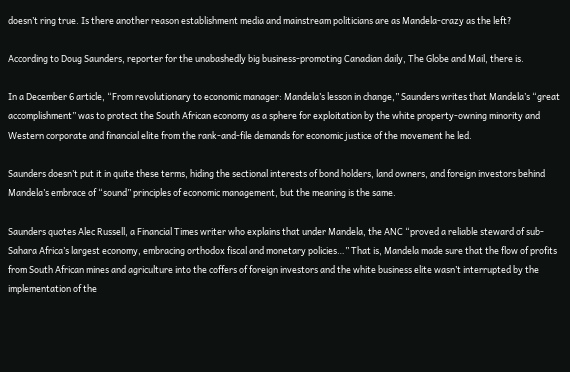doesn’t ring true. Is there another reason establishment media and mainstream politicians are as Mandela-crazy as the left?

According to Doug Saunders, reporter for the unabashedly big business-promoting Canadian daily, The Globe and Mail, there is.

In a December 6 article, “From revolutionary to economic manager: Mandela’s lesson in change,” Saunders writes that Mandela’s “great accomplishment” was to protect the South African economy as a sphere for exploitation by the white property-owning minority and Western corporate and financial elite from the rank-and-file demands for economic justice of the movement he led.

Saunders doesn’t put it in quite these terms, hiding the sectional interests of bond holders, land owners, and foreign investors behind Mandela’s embrace of “sound” principles of economic management, but the meaning is the same.

Saunders quotes Alec Russell, a Financial Times writer who explains that under Mandela, the ANC “proved a reliable steward of sub-Sahara Africa’s largest economy, embracing orthodox fiscal and monetary policies…” That is, Mandela made sure that the flow of profits from South African mines and agriculture into the coffers of foreign investors and the white business elite wasn’t interrupted by the implementation of the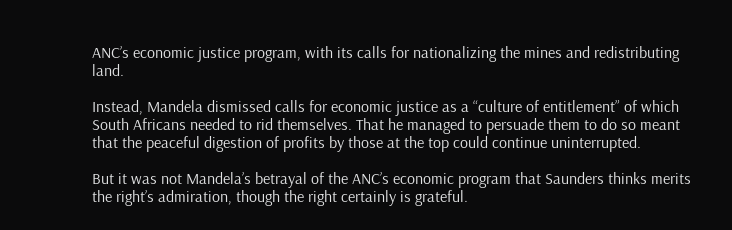ANC’s economic justice program, with its calls for nationalizing the mines and redistributing land.

Instead, Mandela dismissed calls for economic justice as a “culture of entitlement” of which South Africans needed to rid themselves. That he managed to persuade them to do so meant that the peaceful digestion of profits by those at the top could continue uninterrupted.

But it was not Mandela’s betrayal of the ANC’s economic program that Saunders thinks merits the right’s admiration, though the right certainly is grateful.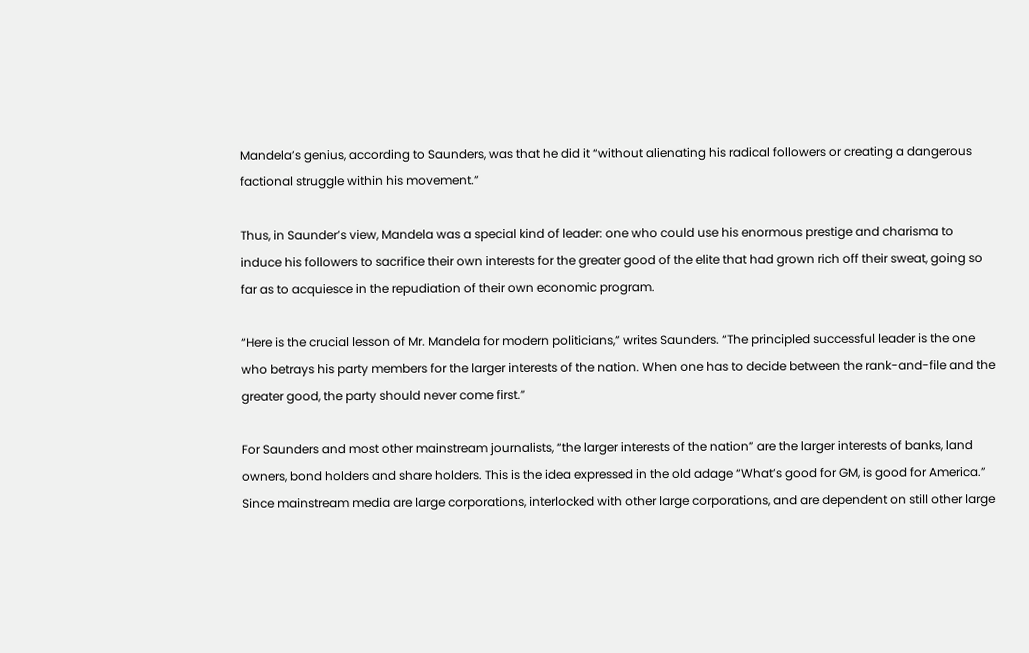Mandela’s genius, according to Saunders, was that he did it “without alienating his radical followers or creating a dangerous factional struggle within his movement.”

Thus, in Saunder’s view, Mandela was a special kind of leader: one who could use his enormous prestige and charisma to induce his followers to sacrifice their own interests for the greater good of the elite that had grown rich off their sweat, going so far as to acquiesce in the repudiation of their own economic program.

“Here is the crucial lesson of Mr. Mandela for modern politicians,” writes Saunders. “The principled successful leader is the one who betrays his party members for the larger interests of the nation. When one has to decide between the rank-and-file and the greater good, the party should never come first.”

For Saunders and most other mainstream journalists, “the larger interests of the nation” are the larger interests of banks, land owners, bond holders and share holders. This is the idea expressed in the old adage “What’s good for GM, is good for America.” Since mainstream media are large corporations, interlocked with other large corporations, and are dependent on still other large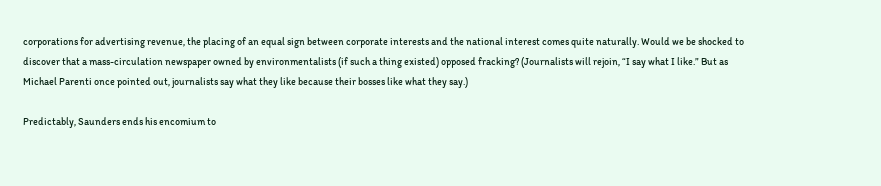corporations for advertising revenue, the placing of an equal sign between corporate interests and the national interest comes quite naturally. Would we be shocked to discover that a mass-circulation newspaper owned by environmentalists (if such a thing existed) opposed fracking? (Journalists will rejoin, “I say what I like.” But as Michael Parenti once pointed out, journalists say what they like because their bosses like what they say.)

Predictably, Saunders ends his encomium to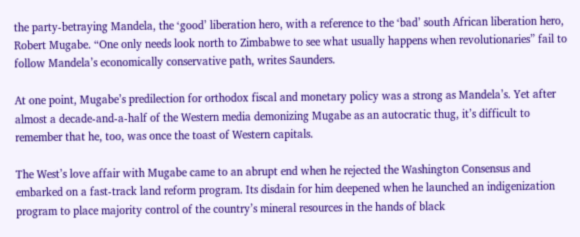the party-betraying Mandela, the ‘good’ liberation hero, with a reference to the ‘bad’ south African liberation hero, Robert Mugabe. “One only needs look north to Zimbabwe to see what usually happens when revolutionaries” fail to follow Mandela’s economically conservative path, writes Saunders.

At one point, Mugabe’s predilection for orthodox fiscal and monetary policy was a strong as Mandela’s. Yet after almost a decade-and-a-half of the Western media demonizing Mugabe as an autocratic thug, it’s difficult to remember that he, too, was once the toast of Western capitals.

The West’s love affair with Mugabe came to an abrupt end when he rejected the Washington Consensus and embarked on a fast-track land reform program. Its disdain for him deepened when he launched an indigenization program to place majority control of the country’s mineral resources in the hands of black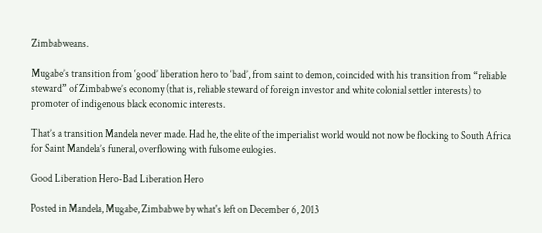Zimbabweans.

Mugabe’s transition from ‘good’ liberation hero to ‘bad’, from saint to demon, coincided with his transition from “reliable steward” of Zimbabwe’s economy (that is, reliable steward of foreign investor and white colonial settler interests) to promoter of indigenous black economic interests.

That’s a transition Mandela never made. Had he, the elite of the imperialist world would not now be flocking to South Africa for Saint Mandela’s funeral, overflowing with fulsome eulogies.

Good Liberation Hero-Bad Liberation Hero

Posted in Mandela, Mugabe, Zimbabwe by what's left on December 6, 2013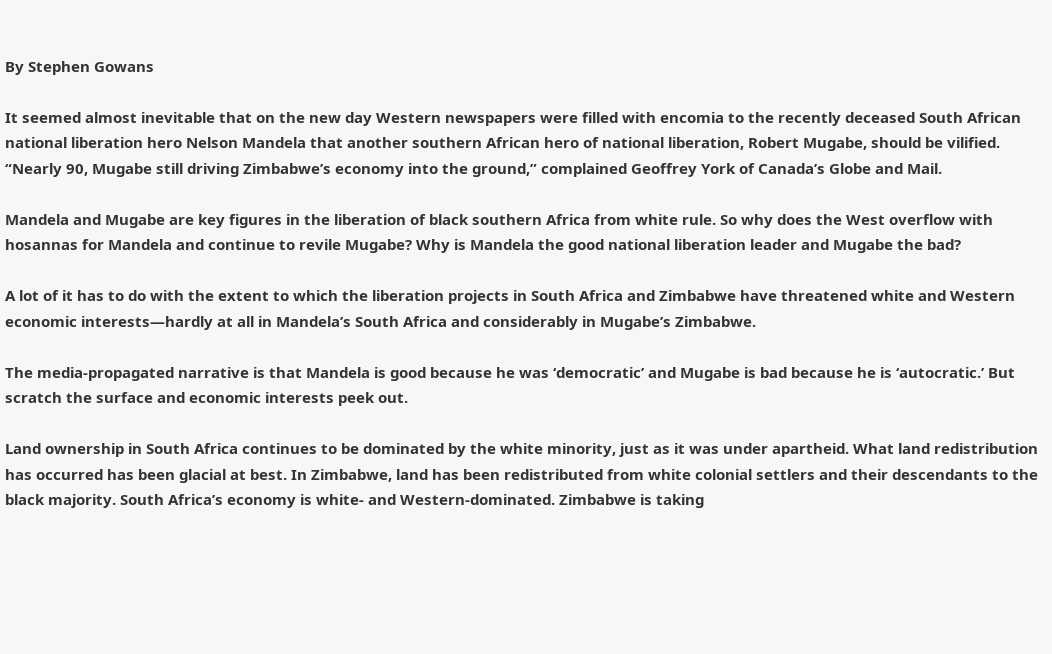By Stephen Gowans

It seemed almost inevitable that on the new day Western newspapers were filled with encomia to the recently deceased South African national liberation hero Nelson Mandela that another southern African hero of national liberation, Robert Mugabe, should be vilified. “Nearly 90, Mugabe still driving Zimbabwe’s economy into the ground,” complained Geoffrey York of Canada’s Globe and Mail.

Mandela and Mugabe are key figures in the liberation of black southern Africa from white rule. So why does the West overflow with hosannas for Mandela and continue to revile Mugabe? Why is Mandela the good national liberation leader and Mugabe the bad?

A lot of it has to do with the extent to which the liberation projects in South Africa and Zimbabwe have threatened white and Western economic interests—hardly at all in Mandela’s South Africa and considerably in Mugabe’s Zimbabwe.

The media-propagated narrative is that Mandela is good because he was ‘democratic’ and Mugabe is bad because he is ‘autocratic.’ But scratch the surface and economic interests peek out.

Land ownership in South Africa continues to be dominated by the white minority, just as it was under apartheid. What land redistribution has occurred has been glacial at best. In Zimbabwe, land has been redistributed from white colonial settlers and their descendants to the black majority. South Africa’s economy is white- and Western-dominated. Zimbabwe is taking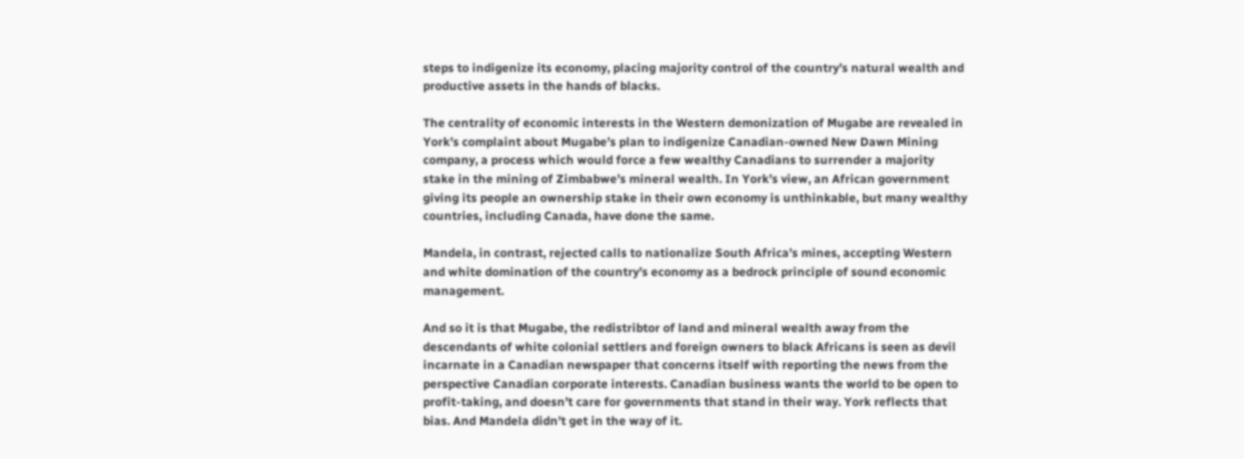steps to indigenize its economy, placing majority control of the country’s natural wealth and productive assets in the hands of blacks.

The centrality of economic interests in the Western demonization of Mugabe are revealed in York’s complaint about Mugabe’s plan to indigenize Canadian-owned New Dawn Mining company, a process which would force a few wealthy Canadians to surrender a majority stake in the mining of Zimbabwe’s mineral wealth. In York’s view, an African government giving its people an ownership stake in their own economy is unthinkable, but many wealthy countries, including Canada, have done the same.

Mandela, in contrast, rejected calls to nationalize South Africa’s mines, accepting Western and white domination of the country’s economy as a bedrock principle of sound economic management.

And so it is that Mugabe, the redistribtor of land and mineral wealth away from the descendants of white colonial settlers and foreign owners to black Africans is seen as devil incarnate in a Canadian newspaper that concerns itself with reporting the news from the perspective Canadian corporate interests. Canadian business wants the world to be open to profit-taking, and doesn’t care for governments that stand in their way. York reflects that bias. And Mandela didn’t get in the way of it.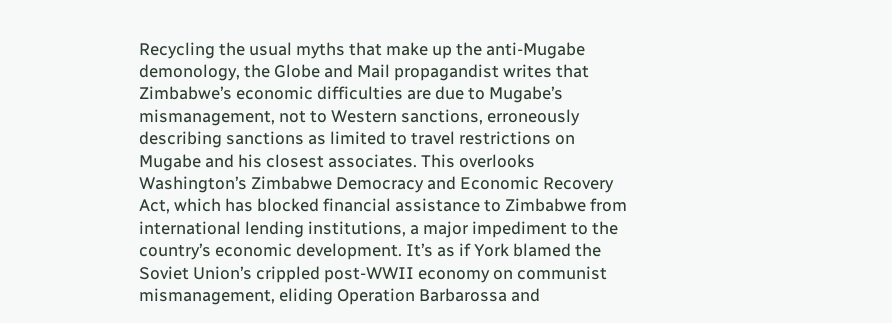Recycling the usual myths that make up the anti-Mugabe demonology, the Globe and Mail propagandist writes that Zimbabwe’s economic difficulties are due to Mugabe’s mismanagement, not to Western sanctions, erroneously describing sanctions as limited to travel restrictions on Mugabe and his closest associates. This overlooks Washington’s Zimbabwe Democracy and Economic Recovery Act, which has blocked financial assistance to Zimbabwe from international lending institutions, a major impediment to the country’s economic development. It’s as if York blamed the Soviet Union’s crippled post-WWII economy on communist mismanagement, eliding Operation Barbarossa and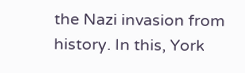the Nazi invasion from history. In this, York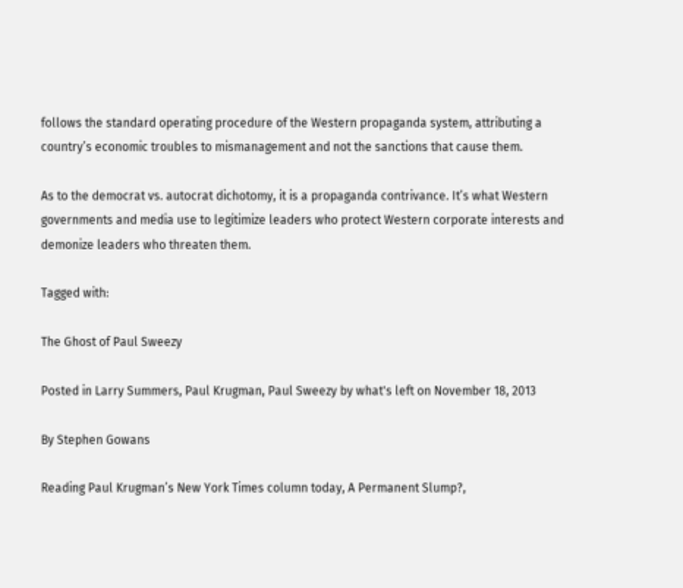follows the standard operating procedure of the Western propaganda system, attributing a country’s economic troubles to mismanagement and not the sanctions that cause them.

As to the democrat vs. autocrat dichotomy, it is a propaganda contrivance. It’s what Western governments and media use to legitimize leaders who protect Western corporate interests and demonize leaders who threaten them.

Tagged with:

The Ghost of Paul Sweezy

Posted in Larry Summers, Paul Krugman, Paul Sweezy by what's left on November 18, 2013

By Stephen Gowans

Reading Paul Krugman’s New York Times column today, A Permanent Slump?,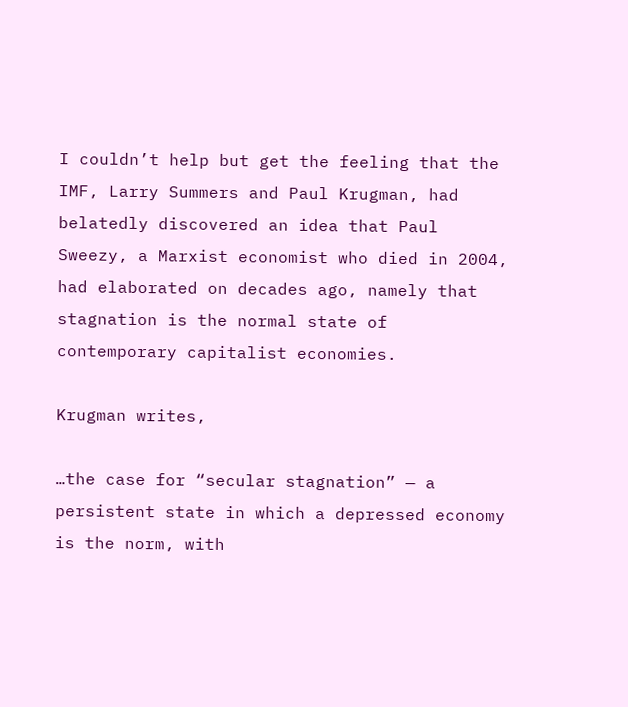I couldn’t help but get the feeling that the IMF, Larry Summers and Paul Krugman, had belatedly discovered an idea that Paul Sweezy, a Marxist economist who died in 2004, had elaborated on decades ago, namely that stagnation is the normal state of contemporary capitalist economies.

Krugman writes,

…the case for “secular stagnation” — a persistent state in which a depressed economy is the norm, with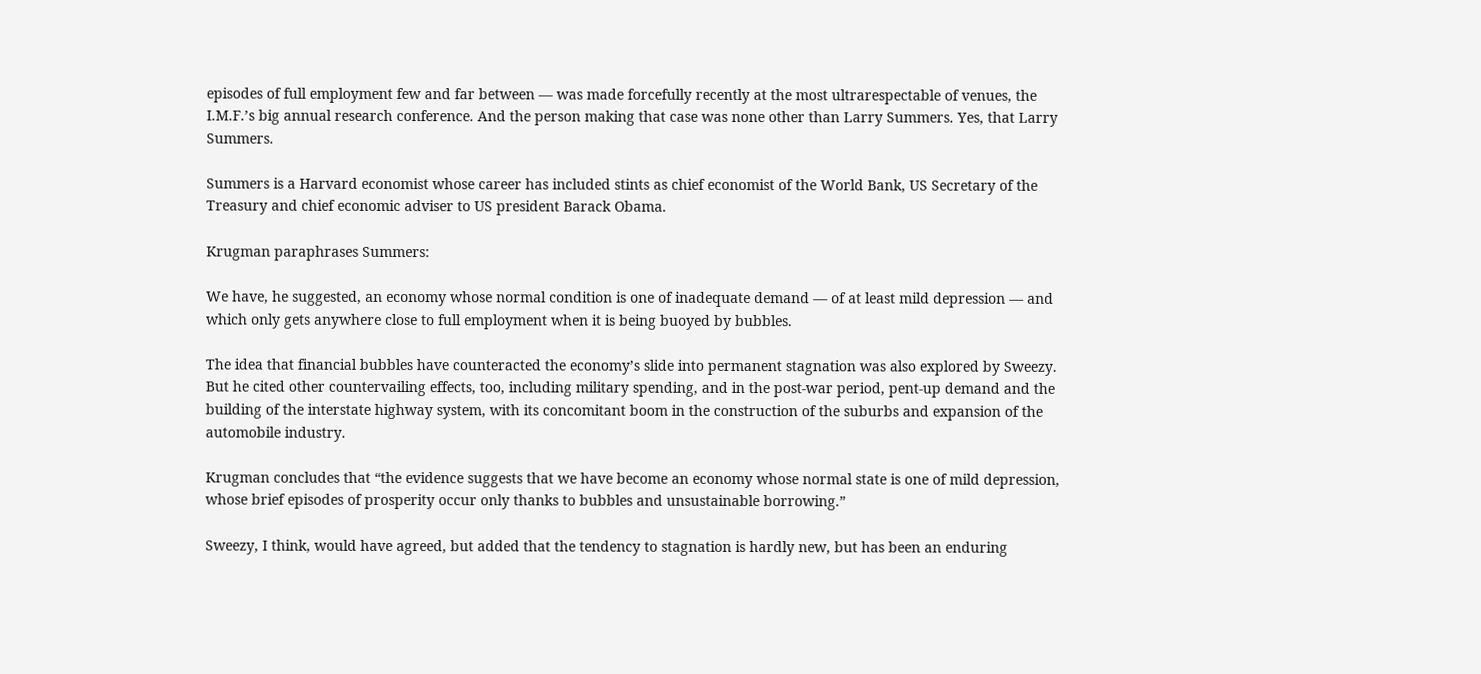episodes of full employment few and far between — was made forcefully recently at the most ultrarespectable of venues, the I.M.F.’s big annual research conference. And the person making that case was none other than Larry Summers. Yes, that Larry Summers.

Summers is a Harvard economist whose career has included stints as chief economist of the World Bank, US Secretary of the Treasury and chief economic adviser to US president Barack Obama.

Krugman paraphrases Summers:

We have, he suggested, an economy whose normal condition is one of inadequate demand — of at least mild depression — and which only gets anywhere close to full employment when it is being buoyed by bubbles.

The idea that financial bubbles have counteracted the economy’s slide into permanent stagnation was also explored by Sweezy. But he cited other countervailing effects, too, including military spending, and in the post-war period, pent-up demand and the building of the interstate highway system, with its concomitant boom in the construction of the suburbs and expansion of the automobile industry.

Krugman concludes that “the evidence suggests that we have become an economy whose normal state is one of mild depression, whose brief episodes of prosperity occur only thanks to bubbles and unsustainable borrowing.”

Sweezy, I think, would have agreed, but added that the tendency to stagnation is hardly new, but has been an enduring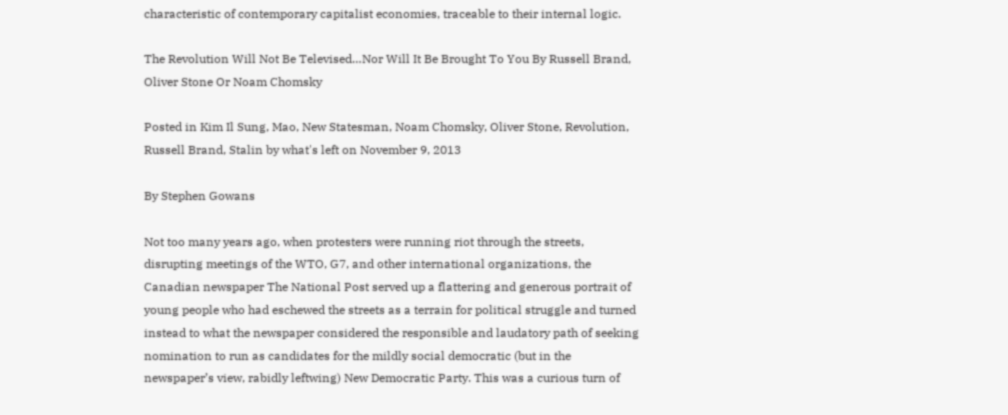characteristic of contemporary capitalist economies, traceable to their internal logic.

The Revolution Will Not Be Televised…Nor Will It Be Brought To You By Russell Brand, Oliver Stone Or Noam Chomsky

Posted in Kim Il Sung, Mao, New Statesman, Noam Chomsky, Oliver Stone, Revolution, Russell Brand, Stalin by what's left on November 9, 2013

By Stephen Gowans

Not too many years ago, when protesters were running riot through the streets, disrupting meetings of the WTO, G7, and other international organizations, the Canadian newspaper The National Post served up a flattering and generous portrait of young people who had eschewed the streets as a terrain for political struggle and turned instead to what the newspaper considered the responsible and laudatory path of seeking nomination to run as candidates for the mildly social democratic (but in the newspaper’s view, rabidly leftwing) New Democratic Party. This was a curious turn of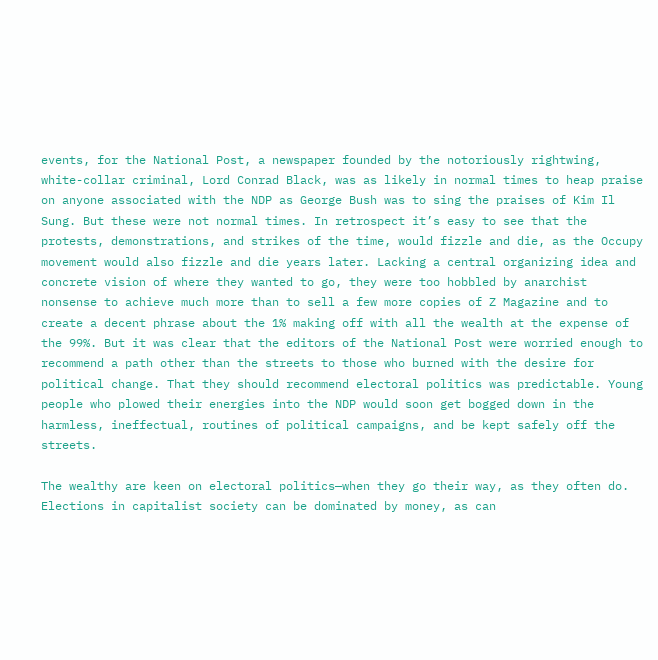events, for the National Post, a newspaper founded by the notoriously rightwing, white-collar criminal, Lord Conrad Black, was as likely in normal times to heap praise on anyone associated with the NDP as George Bush was to sing the praises of Kim Il Sung. But these were not normal times. In retrospect it’s easy to see that the protests, demonstrations, and strikes of the time, would fizzle and die, as the Occupy movement would also fizzle and die years later. Lacking a central organizing idea and concrete vision of where they wanted to go, they were too hobbled by anarchist nonsense to achieve much more than to sell a few more copies of Z Magazine and to create a decent phrase about the 1% making off with all the wealth at the expense of the 99%. But it was clear that the editors of the National Post were worried enough to recommend a path other than the streets to those who burned with the desire for political change. That they should recommend electoral politics was predictable. Young people who plowed their energies into the NDP would soon get bogged down in the harmless, ineffectual, routines of political campaigns, and be kept safely off the streets.

The wealthy are keen on electoral politics—when they go their way, as they often do. Elections in capitalist society can be dominated by money, as can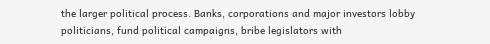the larger political process. Banks, corporations and major investors lobby politicians, fund political campaigns, bribe legislators with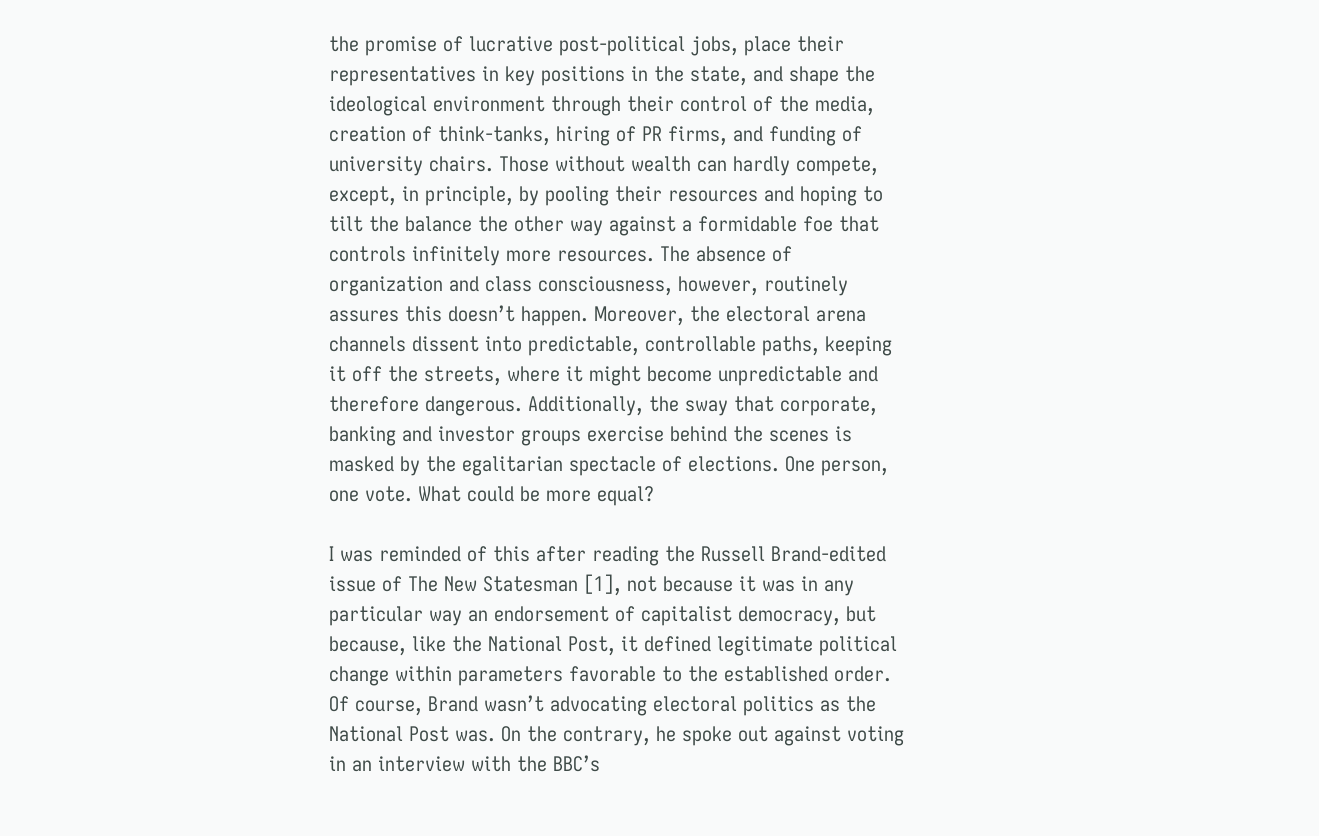the promise of lucrative post-political jobs, place their representatives in key positions in the state, and shape the ideological environment through their control of the media, creation of think-tanks, hiring of PR firms, and funding of university chairs. Those without wealth can hardly compete, except, in principle, by pooling their resources and hoping to tilt the balance the other way against a formidable foe that controls infinitely more resources. The absence of organization and class consciousness, however, routinely assures this doesn’t happen. Moreover, the electoral arena channels dissent into predictable, controllable paths, keeping it off the streets, where it might become unpredictable and therefore dangerous. Additionally, the sway that corporate, banking and investor groups exercise behind the scenes is masked by the egalitarian spectacle of elections. One person, one vote. What could be more equal?

I was reminded of this after reading the Russell Brand-edited issue of The New Statesman [1], not because it was in any particular way an endorsement of capitalist democracy, but because, like the National Post, it defined legitimate political change within parameters favorable to the established order. Of course, Brand wasn’t advocating electoral politics as the National Post was. On the contrary, he spoke out against voting in an interview with the BBC’s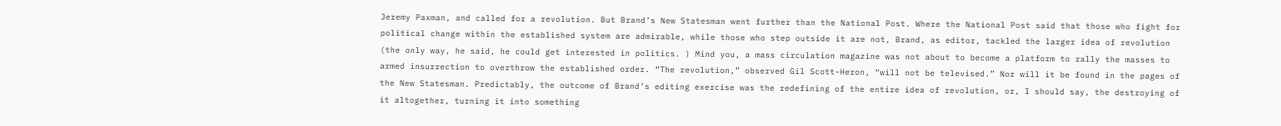Jeremy Paxman, and called for a revolution. But Brand’s New Statesman went further than the National Post. Where the National Post said that those who fight for political change within the established system are admirable, while those who step outside it are not, Brand, as editor, tackled the larger idea of revolution (the only way, he said, he could get interested in politics. ) Mind you, a mass circulation magazine was not about to become a platform to rally the masses to armed insurrection to overthrow the established order. “The revolution,” observed Gil Scott-Heron, “will not be televised.” Nor will it be found in the pages of the New Statesman. Predictably, the outcome of Brand’s editing exercise was the redefining of the entire idea of revolution, or, I should say, the destroying of it altogether, turning it into something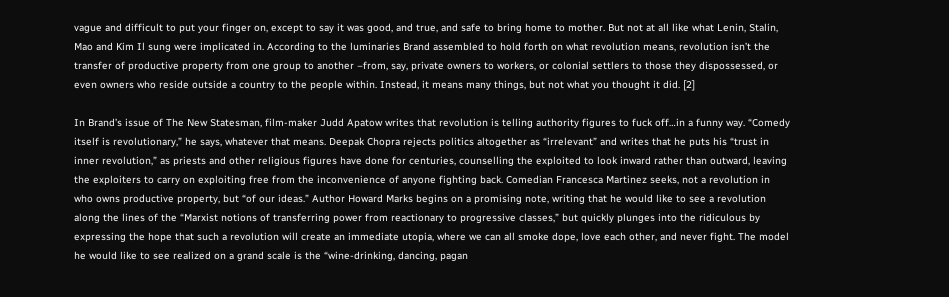vague and difficult to put your finger on, except to say it was good, and true, and safe to bring home to mother. But not at all like what Lenin, Stalin, Mao and Kim Il sung were implicated in. According to the luminaries Brand assembled to hold forth on what revolution means, revolution isn’t the transfer of productive property from one group to another –from, say, private owners to workers, or colonial settlers to those they dispossessed, or even owners who reside outside a country to the people within. Instead, it means many things, but not what you thought it did. [2]

In Brand’s issue of The New Statesman, film-maker Judd Apatow writes that revolution is telling authority figures to fuck off…in a funny way. “Comedy itself is revolutionary,” he says, whatever that means. Deepak Chopra rejects politics altogether as “irrelevant” and writes that he puts his “trust in inner revolution,” as priests and other religious figures have done for centuries, counselling the exploited to look inward rather than outward, leaving the exploiters to carry on exploiting free from the inconvenience of anyone fighting back. Comedian Francesca Martinez seeks, not a revolution in who owns productive property, but “of our ideas.” Author Howard Marks begins on a promising note, writing that he would like to see a revolution along the lines of the “Marxist notions of transferring power from reactionary to progressive classes,” but quickly plunges into the ridiculous by expressing the hope that such a revolution will create an immediate utopia, where we can all smoke dope, love each other, and never fight. The model he would like to see realized on a grand scale is the “wine-drinking, dancing, pagan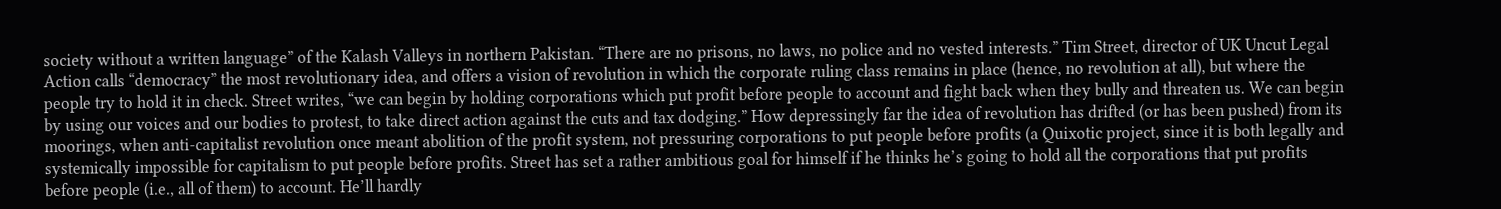society without a written language” of the Kalash Valleys in northern Pakistan. “There are no prisons, no laws, no police and no vested interests.” Tim Street, director of UK Uncut Legal Action calls “democracy” the most revolutionary idea, and offers a vision of revolution in which the corporate ruling class remains in place (hence, no revolution at all), but where the people try to hold it in check. Street writes, “we can begin by holding corporations which put profit before people to account and fight back when they bully and threaten us. We can begin by using our voices and our bodies to protest, to take direct action against the cuts and tax dodging.” How depressingly far the idea of revolution has drifted (or has been pushed) from its moorings, when anti-capitalist revolution once meant abolition of the profit system, not pressuring corporations to put people before profits (a Quixotic project, since it is both legally and systemically impossible for capitalism to put people before profits. Street has set a rather ambitious goal for himself if he thinks he’s going to hold all the corporations that put profits before people (i.e., all of them) to account. He’ll hardly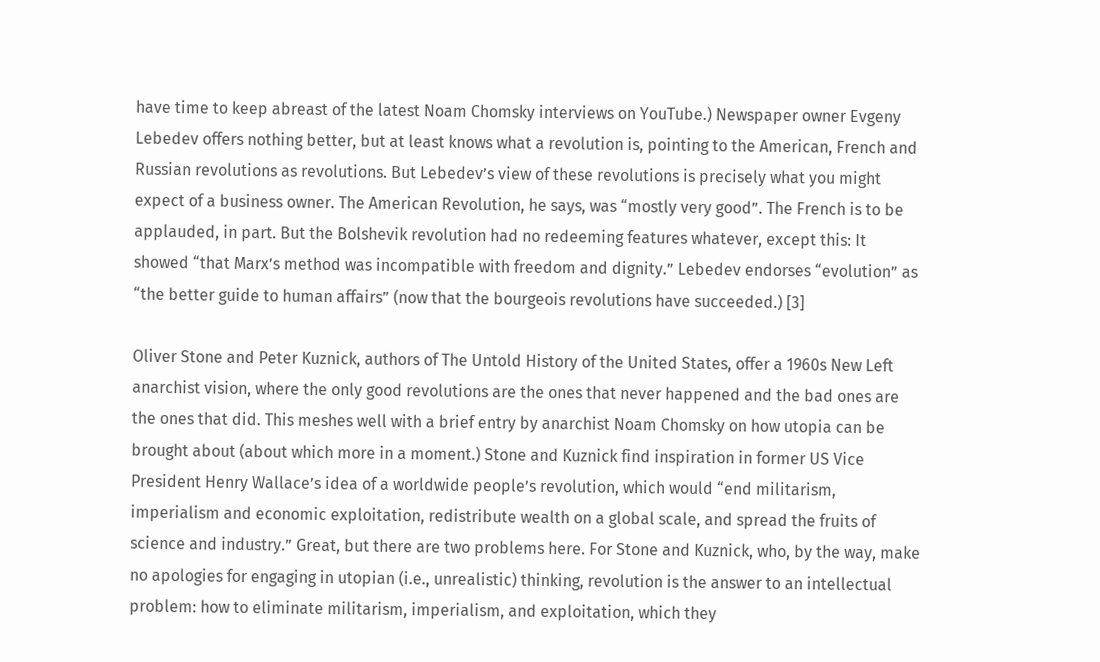have time to keep abreast of the latest Noam Chomsky interviews on YouTube.) Newspaper owner Evgeny Lebedev offers nothing better, but at least knows what a revolution is, pointing to the American, French and Russian revolutions as revolutions. But Lebedev’s view of these revolutions is precisely what you might expect of a business owner. The American Revolution, he says, was “mostly very good”. The French is to be applauded, in part. But the Bolshevik revolution had no redeeming features whatever, except this: It showed “that Marx’s method was incompatible with freedom and dignity.” Lebedev endorses “evolution” as “the better guide to human affairs” (now that the bourgeois revolutions have succeeded.) [3]

Oliver Stone and Peter Kuznick, authors of The Untold History of the United States, offer a 1960s New Left anarchist vision, where the only good revolutions are the ones that never happened and the bad ones are the ones that did. This meshes well with a brief entry by anarchist Noam Chomsky on how utopia can be brought about (about which more in a moment.) Stone and Kuznick find inspiration in former US Vice President Henry Wallace’s idea of a worldwide people’s revolution, which would “end militarism, imperialism and economic exploitation, redistribute wealth on a global scale, and spread the fruits of science and industry.” Great, but there are two problems here. For Stone and Kuznick, who, by the way, make no apologies for engaging in utopian (i.e., unrealistic) thinking, revolution is the answer to an intellectual problem: how to eliminate militarism, imperialism, and exploitation, which they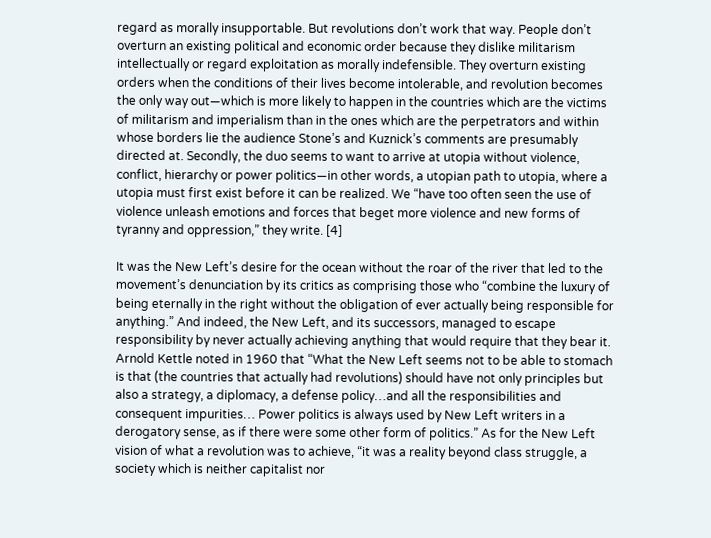regard as morally insupportable. But revolutions don’t work that way. People don’t overturn an existing political and economic order because they dislike militarism intellectually or regard exploitation as morally indefensible. They overturn existing orders when the conditions of their lives become intolerable, and revolution becomes the only way out—which is more likely to happen in the countries which are the victims of militarism and imperialism than in the ones which are the perpetrators and within whose borders lie the audience Stone’s and Kuznick’s comments are presumably directed at. Secondly, the duo seems to want to arrive at utopia without violence, conflict, hierarchy or power politics—in other words, a utopian path to utopia, where a utopia must first exist before it can be realized. We “have too often seen the use of violence unleash emotions and forces that beget more violence and new forms of tyranny and oppression,” they write. [4]

It was the New Left’s desire for the ocean without the roar of the river that led to the movement’s denunciation by its critics as comprising those who “combine the luxury of being eternally in the right without the obligation of ever actually being responsible for anything.” And indeed, the New Left, and its successors, managed to escape responsibility by never actually achieving anything that would require that they bear it. Arnold Kettle noted in 1960 that “What the New Left seems not to be able to stomach is that (the countries that actually had revolutions) should have not only principles but also a strategy, a diplomacy, a defense policy…and all the responsibilities and consequent impurities… Power politics is always used by New Left writers in a derogatory sense, as if there were some other form of politics.” As for the New Left vision of what a revolution was to achieve, “it was a reality beyond class struggle, a society which is neither capitalist nor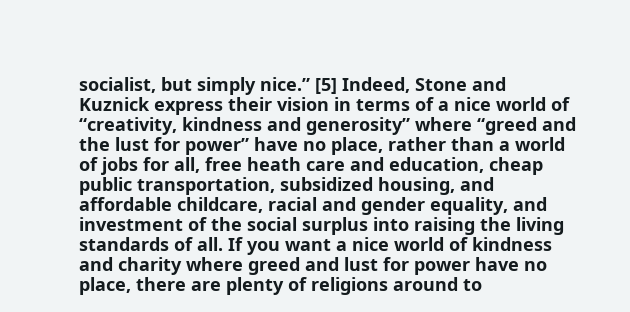socialist, but simply nice.” [5] Indeed, Stone and Kuznick express their vision in terms of a nice world of “creativity, kindness and generosity” where “greed and the lust for power” have no place, rather than a world of jobs for all, free heath care and education, cheap public transportation, subsidized housing, and affordable childcare, racial and gender equality, and investment of the social surplus into raising the living standards of all. If you want a nice world of kindness and charity where greed and lust for power have no place, there are plenty of religions around to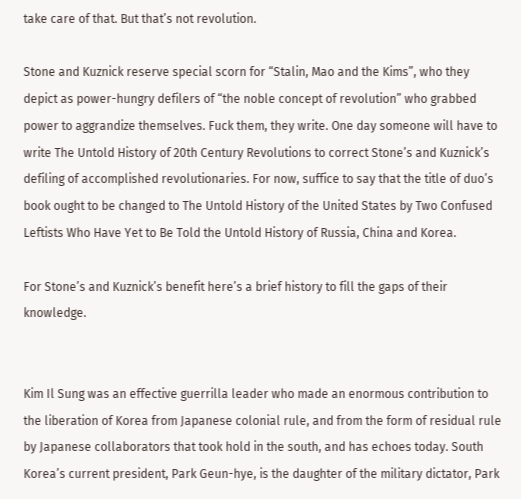take care of that. But that’s not revolution.

Stone and Kuznick reserve special scorn for “Stalin, Mao and the Kims”, who they depict as power-hungry defilers of “the noble concept of revolution” who grabbed power to aggrandize themselves. Fuck them, they write. One day someone will have to write The Untold History of 20th Century Revolutions to correct Stone’s and Kuznick’s defiling of accomplished revolutionaries. For now, suffice to say that the title of duo’s book ought to be changed to The Untold History of the United States by Two Confused Leftists Who Have Yet to Be Told the Untold History of Russia, China and Korea.

For Stone’s and Kuznick’s benefit here’s a brief history to fill the gaps of their knowledge.


Kim Il Sung was an effective guerrilla leader who made an enormous contribution to the liberation of Korea from Japanese colonial rule, and from the form of residual rule by Japanese collaborators that took hold in the south, and has echoes today. South Korea’s current president, Park Geun-hye, is the daughter of the military dictator, Park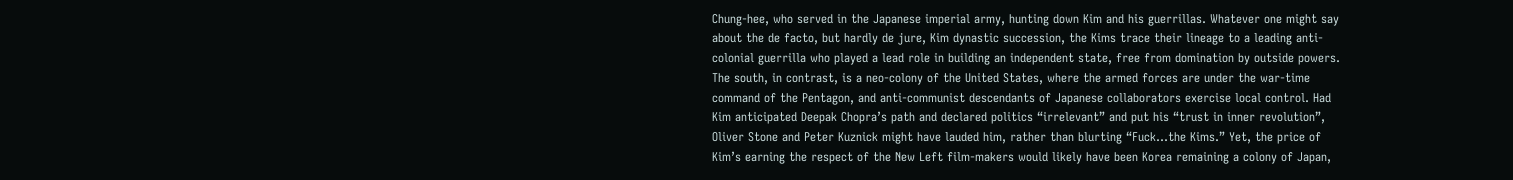Chung-hee, who served in the Japanese imperial army, hunting down Kim and his guerrillas. Whatever one might say about the de facto, but hardly de jure, Kim dynastic succession, the Kims trace their lineage to a leading anti-colonial guerrilla who played a lead role in building an independent state, free from domination by outside powers. The south, in contrast, is a neo-colony of the United States, where the armed forces are under the war-time command of the Pentagon, and anti-communist descendants of Japanese collaborators exercise local control. Had Kim anticipated Deepak Chopra’s path and declared politics “irrelevant” and put his “trust in inner revolution”, Oliver Stone and Peter Kuznick might have lauded him, rather than blurting “Fuck…the Kims.” Yet, the price of Kim’s earning the respect of the New Left film-makers would likely have been Korea remaining a colony of Japan,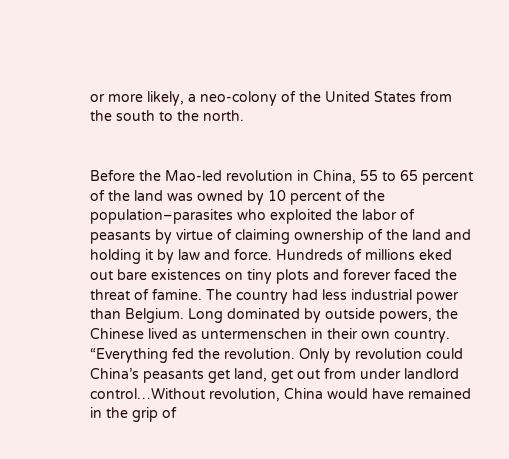or more likely, a neo-colony of the United States from the south to the north.


Before the Mao-led revolution in China, 55 to 65 percent of the land was owned by 10 percent of the population–parasites who exploited the labor of peasants by virtue of claiming ownership of the land and holding it by law and force. Hundreds of millions eked out bare existences on tiny plots and forever faced the threat of famine. The country had less industrial power than Belgium. Long dominated by outside powers, the Chinese lived as untermenschen in their own country. “Everything fed the revolution. Only by revolution could China’s peasants get land, get out from under landlord control…Without revolution, China would have remained in the grip of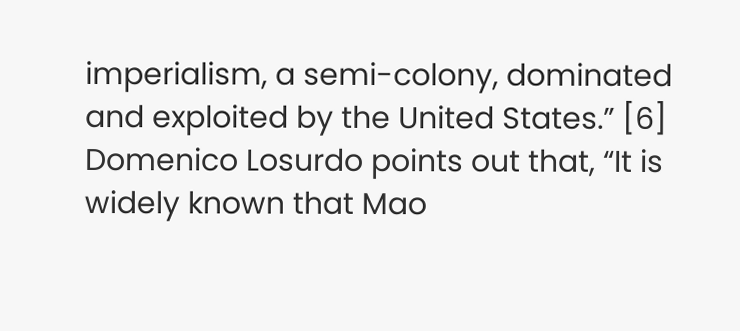imperialism, a semi-colony, dominated and exploited by the United States.” [6] Domenico Losurdo points out that, “It is widely known that Mao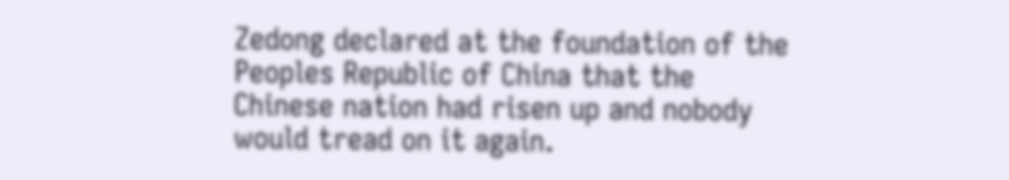Zedong declared at the foundation of the Peoples Republic of China that the Chinese nation had risen up and nobody would tread on it again.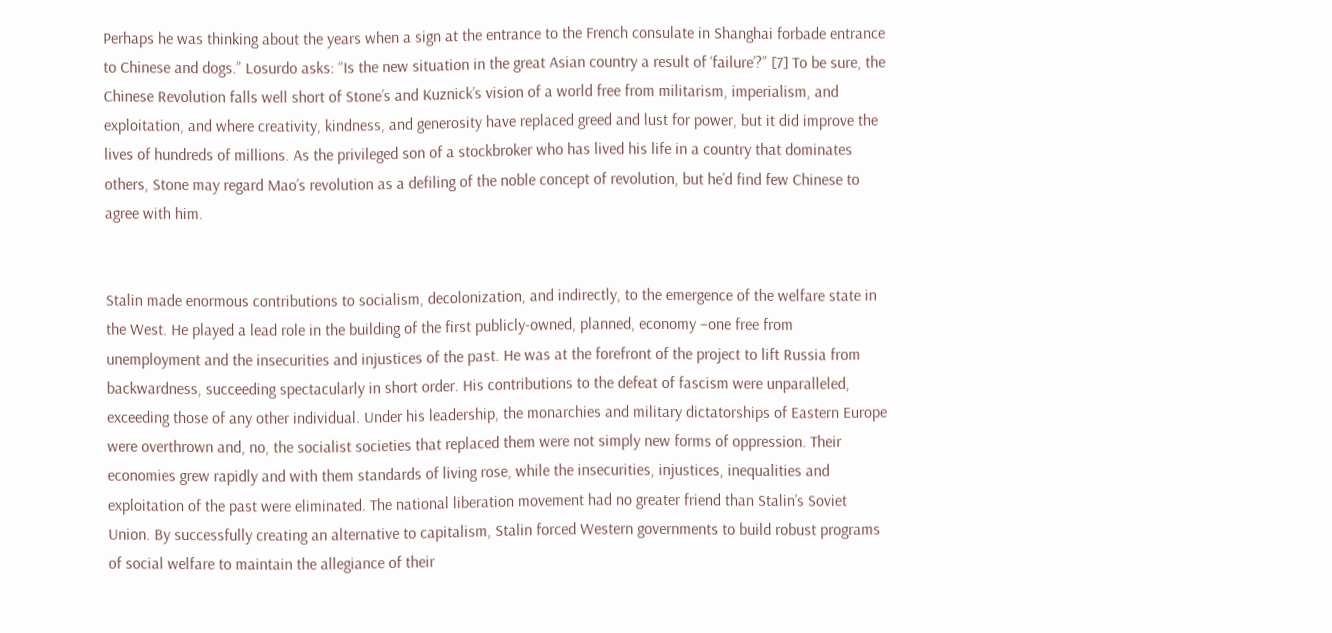Perhaps he was thinking about the years when a sign at the entrance to the French consulate in Shanghai forbade entrance to Chinese and dogs.” Losurdo asks: “Is the new situation in the great Asian country a result of ‘failure’?” [7] To be sure, the Chinese Revolution falls well short of Stone’s and Kuznick’s vision of a world free from militarism, imperialism, and exploitation, and where creativity, kindness, and generosity have replaced greed and lust for power, but it did improve the lives of hundreds of millions. As the privileged son of a stockbroker who has lived his life in a country that dominates others, Stone may regard Mao’s revolution as a defiling of the noble concept of revolution, but he’d find few Chinese to agree with him.


Stalin made enormous contributions to socialism, decolonization, and indirectly, to the emergence of the welfare state in the West. He played a lead role in the building of the first publicly-owned, planned, economy –one free from unemployment and the insecurities and injustices of the past. He was at the forefront of the project to lift Russia from backwardness, succeeding spectacularly in short order. His contributions to the defeat of fascism were unparalleled, exceeding those of any other individual. Under his leadership, the monarchies and military dictatorships of Eastern Europe were overthrown and, no, the socialist societies that replaced them were not simply new forms of oppression. Their economies grew rapidly and with them standards of living rose, while the insecurities, injustices, inequalities and exploitation of the past were eliminated. The national liberation movement had no greater friend than Stalin’s Soviet Union. By successfully creating an alternative to capitalism, Stalin forced Western governments to build robust programs of social welfare to maintain the allegiance of their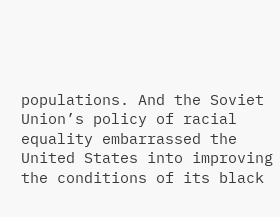populations. And the Soviet Union’s policy of racial equality embarrassed the United States into improving the conditions of its black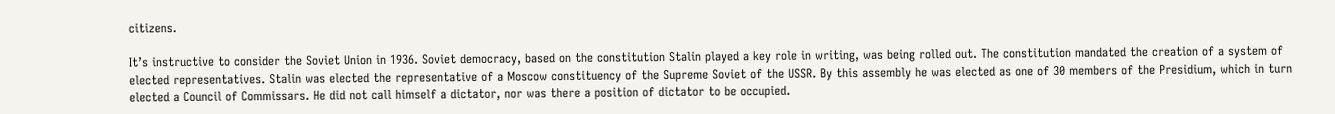citizens.

It’s instructive to consider the Soviet Union in 1936. Soviet democracy, based on the constitution Stalin played a key role in writing, was being rolled out. The constitution mandated the creation of a system of elected representatives. Stalin was elected the representative of a Moscow constituency of the Supreme Soviet of the USSR. By this assembly he was elected as one of 30 members of the Presidium, which in turn elected a Council of Commissars. He did not call himself a dictator, nor was there a position of dictator to be occupied.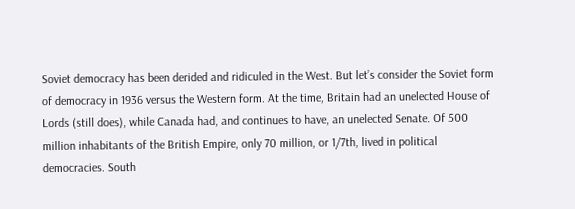Soviet democracy has been derided and ridiculed in the West. But let’s consider the Soviet form of democracy in 1936 versus the Western form. At the time, Britain had an unelected House of Lords (still does), while Canada had, and continues to have, an unelected Senate. Of 500 million inhabitants of the British Empire, only 70 million, or 1/7th, lived in political democracies. South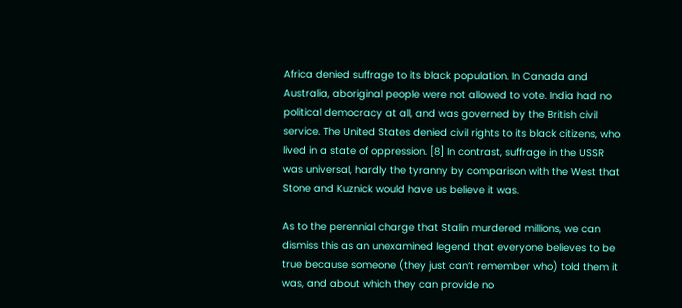Africa denied suffrage to its black population. In Canada and Australia, aboriginal people were not allowed to vote. India had no political democracy at all, and was governed by the British civil service. The United States denied civil rights to its black citizens, who lived in a state of oppression. [8] In contrast, suffrage in the USSR was universal, hardly the tyranny by comparison with the West that Stone and Kuznick would have us believe it was.

As to the perennial charge that Stalin murdered millions, we can dismiss this as an unexamined legend that everyone believes to be true because someone (they just can’t remember who) told them it was, and about which they can provide no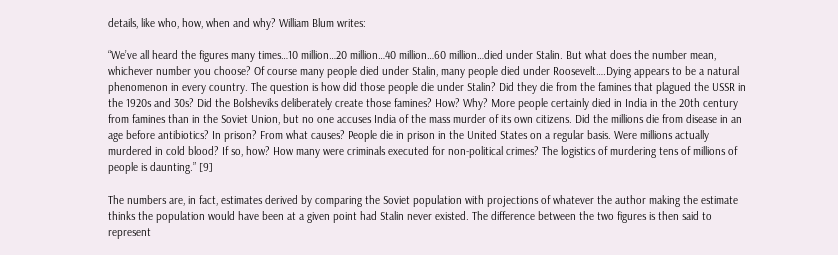details, like who, how, when and why? William Blum writes:

“We’ve all heard the figures many times…10 million…20 million…40 million…60 million…died under Stalin. But what does the number mean, whichever number you choose? Of course many people died under Stalin, many people died under Roosevelt….Dying appears to be a natural phenomenon in every country. The question is how did those people die under Stalin? Did they die from the famines that plagued the USSR in the 1920s and 30s? Did the Bolsheviks deliberately create those famines? How? Why? More people certainly died in India in the 20th century from famines than in the Soviet Union, but no one accuses India of the mass murder of its own citizens. Did the millions die from disease in an age before antibiotics? In prison? From what causes? People die in prison in the United States on a regular basis. Were millions actually murdered in cold blood? If so, how? How many were criminals executed for non-political crimes? The logistics of murdering tens of millions of people is daunting.” [9]

The numbers are, in fact, estimates derived by comparing the Soviet population with projections of whatever the author making the estimate thinks the population would have been at a given point had Stalin never existed. The difference between the two figures is then said to represent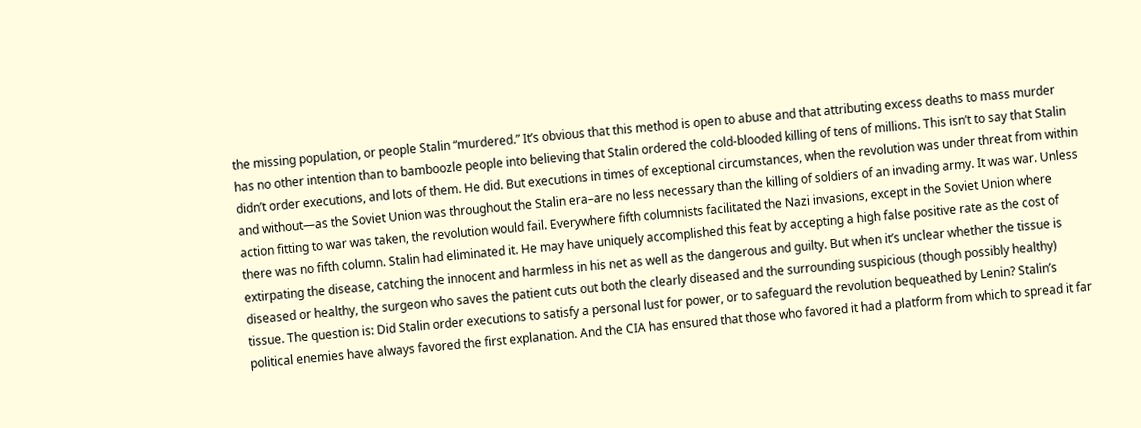the missing population, or people Stalin “murdered.” It’s obvious that this method is open to abuse and that attributing excess deaths to mass murder has no other intention than to bamboozle people into believing that Stalin ordered the cold-blooded killing of tens of millions. This isn’t to say that Stalin didn’t order executions, and lots of them. He did. But executions in times of exceptional circumstances, when the revolution was under threat from within and without—as the Soviet Union was throughout the Stalin era–are no less necessary than the killing of soldiers of an invading army. It was war. Unless action fitting to war was taken, the revolution would fail. Everywhere fifth columnists facilitated the Nazi invasions, except in the Soviet Union where there was no fifth column. Stalin had eliminated it. He may have uniquely accomplished this feat by accepting a high false positive rate as the cost of extirpating the disease, catching the innocent and harmless in his net as well as the dangerous and guilty. But when it’s unclear whether the tissue is diseased or healthy, the surgeon who saves the patient cuts out both the clearly diseased and the surrounding suspicious (though possibly healthy) tissue. The question is: Did Stalin order executions to satisfy a personal lust for power, or to safeguard the revolution bequeathed by Lenin? Stalin’s political enemies have always favored the first explanation. And the CIA has ensured that those who favored it had a platform from which to spread it far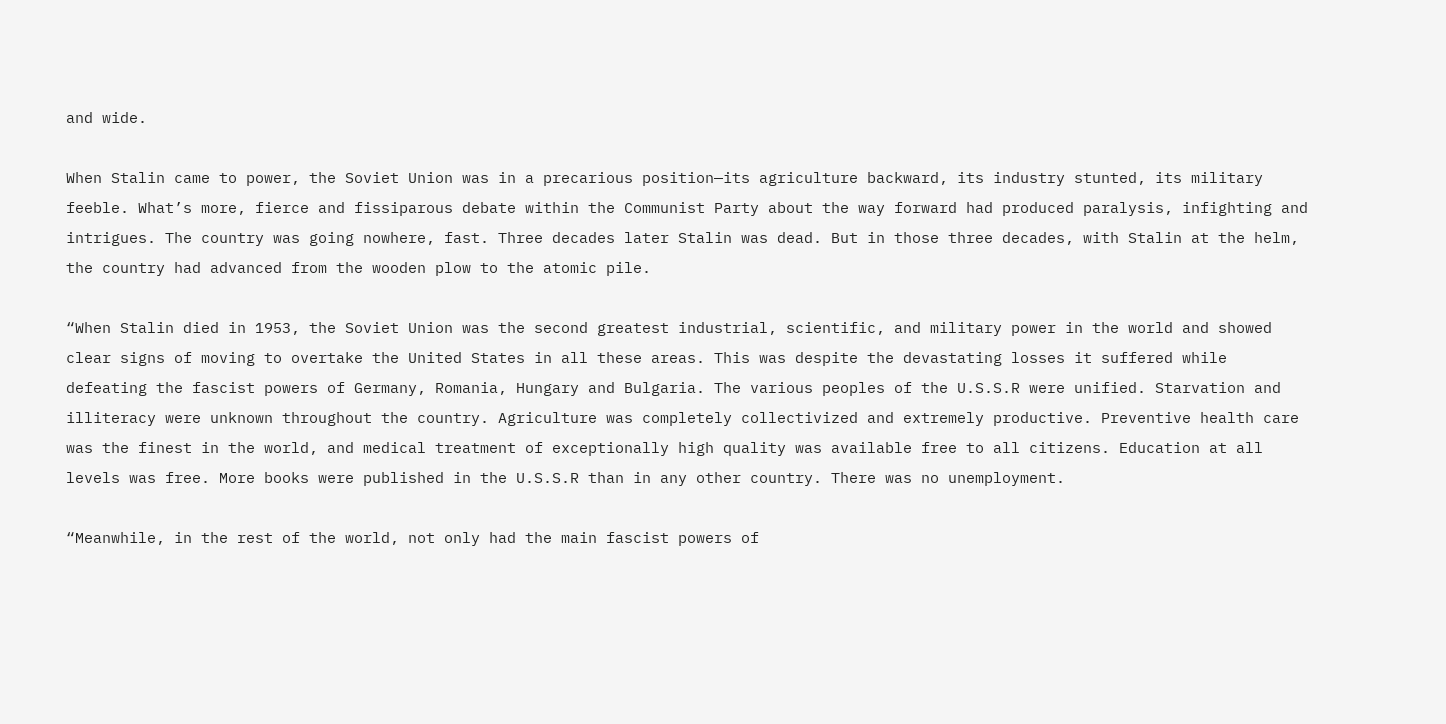and wide.

When Stalin came to power, the Soviet Union was in a precarious position—its agriculture backward, its industry stunted, its military feeble. What’s more, fierce and fissiparous debate within the Communist Party about the way forward had produced paralysis, infighting and intrigues. The country was going nowhere, fast. Three decades later Stalin was dead. But in those three decades, with Stalin at the helm, the country had advanced from the wooden plow to the atomic pile.

“When Stalin died in 1953, the Soviet Union was the second greatest industrial, scientific, and military power in the world and showed clear signs of moving to overtake the United States in all these areas. This was despite the devastating losses it suffered while defeating the fascist powers of Germany, Romania, Hungary and Bulgaria. The various peoples of the U.S.S.R were unified. Starvation and illiteracy were unknown throughout the country. Agriculture was completely collectivized and extremely productive. Preventive health care was the finest in the world, and medical treatment of exceptionally high quality was available free to all citizens. Education at all levels was free. More books were published in the U.S.S.R than in any other country. There was no unemployment.

“Meanwhile, in the rest of the world, not only had the main fascist powers of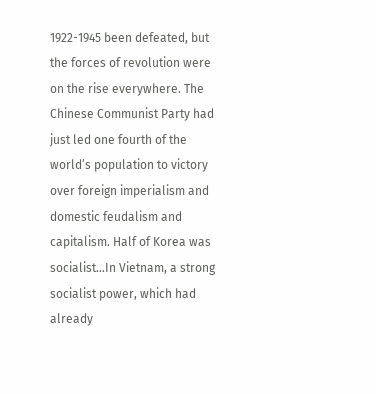1922-1945 been defeated, but the forces of revolution were on the rise everywhere. The Chinese Communist Party had just led one fourth of the world’s population to victory over foreign imperialism and domestic feudalism and capitalism. Half of Korea was socialist…In Vietnam, a strong socialist power, which had already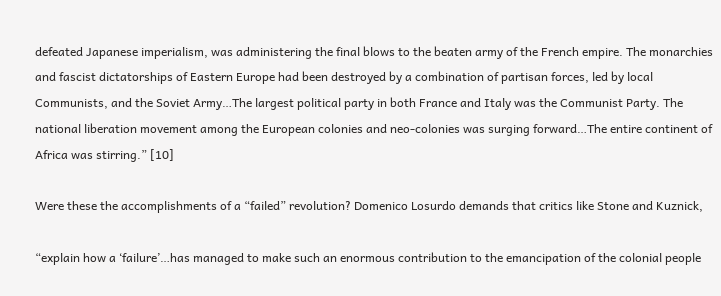defeated Japanese imperialism, was administering the final blows to the beaten army of the French empire. The monarchies and fascist dictatorships of Eastern Europe had been destroyed by a combination of partisan forces, led by local Communists, and the Soviet Army…The largest political party in both France and Italy was the Communist Party. The national liberation movement among the European colonies and neo-colonies was surging forward…The entire continent of Africa was stirring.” [10]

Were these the accomplishments of a “failed” revolution? Domenico Losurdo demands that critics like Stone and Kuznick,

“explain how a ‘failure’…has managed to make such an enormous contribution to the emancipation of the colonial people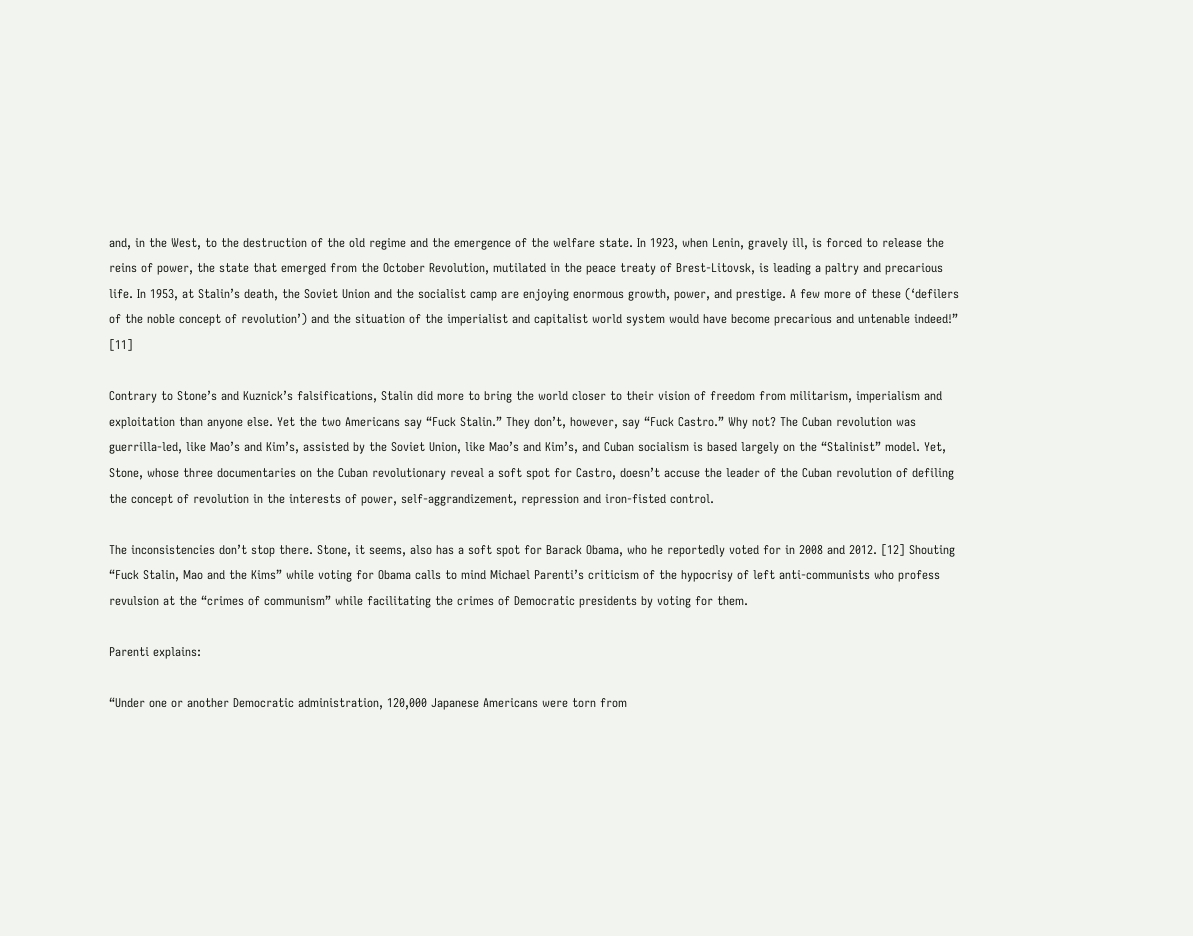and, in the West, to the destruction of the old regime and the emergence of the welfare state. In 1923, when Lenin, gravely ill, is forced to release the reins of power, the state that emerged from the October Revolution, mutilated in the peace treaty of Brest-Litovsk, is leading a paltry and precarious life. In 1953, at Stalin’s death, the Soviet Union and the socialist camp are enjoying enormous growth, power, and prestige. A few more of these (‘defilers of the noble concept of revolution’) and the situation of the imperialist and capitalist world system would have become precarious and untenable indeed!” [11]

Contrary to Stone’s and Kuznick’s falsifications, Stalin did more to bring the world closer to their vision of freedom from militarism, imperialism and exploitation than anyone else. Yet the two Americans say “Fuck Stalin.” They don’t, however, say “Fuck Castro.” Why not? The Cuban revolution was guerrilla-led, like Mao’s and Kim’s, assisted by the Soviet Union, like Mao’s and Kim’s, and Cuban socialism is based largely on the “Stalinist” model. Yet, Stone, whose three documentaries on the Cuban revolutionary reveal a soft spot for Castro, doesn’t accuse the leader of the Cuban revolution of defiling the concept of revolution in the interests of power, self-aggrandizement, repression and iron-fisted control.

The inconsistencies don’t stop there. Stone, it seems, also has a soft spot for Barack Obama, who he reportedly voted for in 2008 and 2012. [12] Shouting “Fuck Stalin, Mao and the Kims” while voting for Obama calls to mind Michael Parenti’s criticism of the hypocrisy of left anti-communists who profess revulsion at the “crimes of communism” while facilitating the crimes of Democratic presidents by voting for them.

Parenti explains:

“Under one or another Democratic administration, 120,000 Japanese Americans were torn from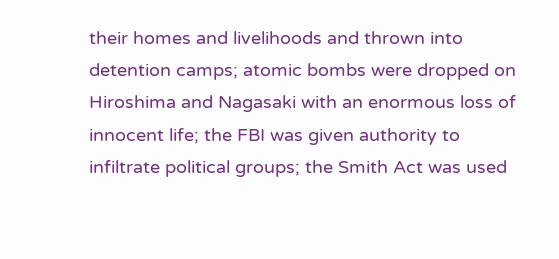their homes and livelihoods and thrown into detention camps; atomic bombs were dropped on Hiroshima and Nagasaki with an enormous loss of innocent life; the FBI was given authority to infiltrate political groups; the Smith Act was used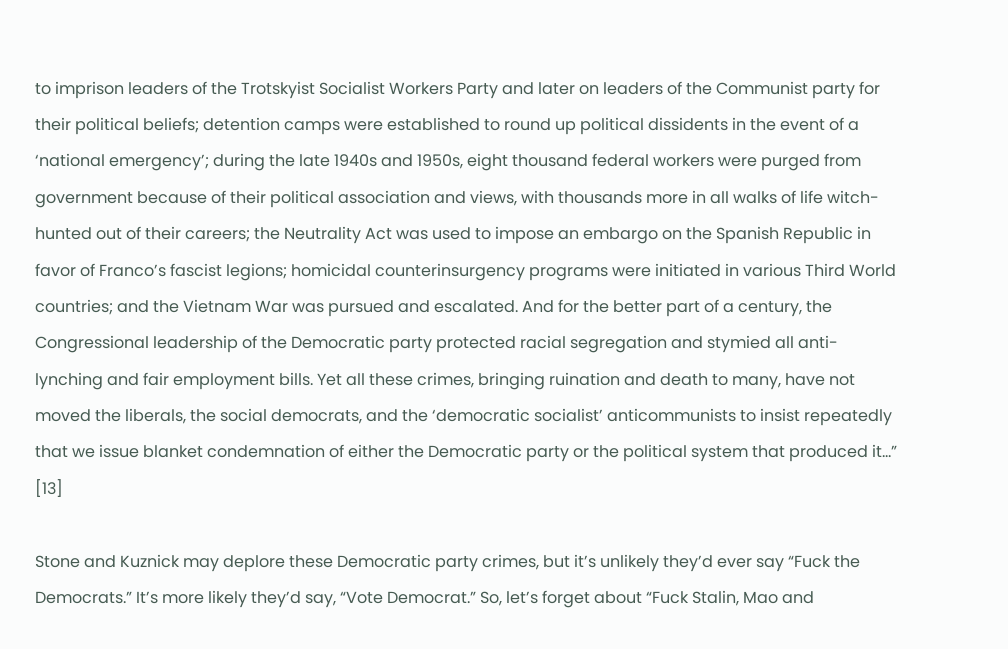to imprison leaders of the Trotskyist Socialist Workers Party and later on leaders of the Communist party for their political beliefs; detention camps were established to round up political dissidents in the event of a ‘national emergency’; during the late 1940s and 1950s, eight thousand federal workers were purged from government because of their political association and views, with thousands more in all walks of life witch-hunted out of their careers; the Neutrality Act was used to impose an embargo on the Spanish Republic in favor of Franco’s fascist legions; homicidal counterinsurgency programs were initiated in various Third World countries; and the Vietnam War was pursued and escalated. And for the better part of a century, the Congressional leadership of the Democratic party protected racial segregation and stymied all anti-lynching and fair employment bills. Yet all these crimes, bringing ruination and death to many, have not moved the liberals, the social democrats, and the ‘democratic socialist’ anticommunists to insist repeatedly that we issue blanket condemnation of either the Democratic party or the political system that produced it…” [13]

Stone and Kuznick may deplore these Democratic party crimes, but it’s unlikely they’d ever say “Fuck the Democrats.” It’s more likely they’d say, “Vote Democrat.” So, let’s forget about “Fuck Stalin, Mao and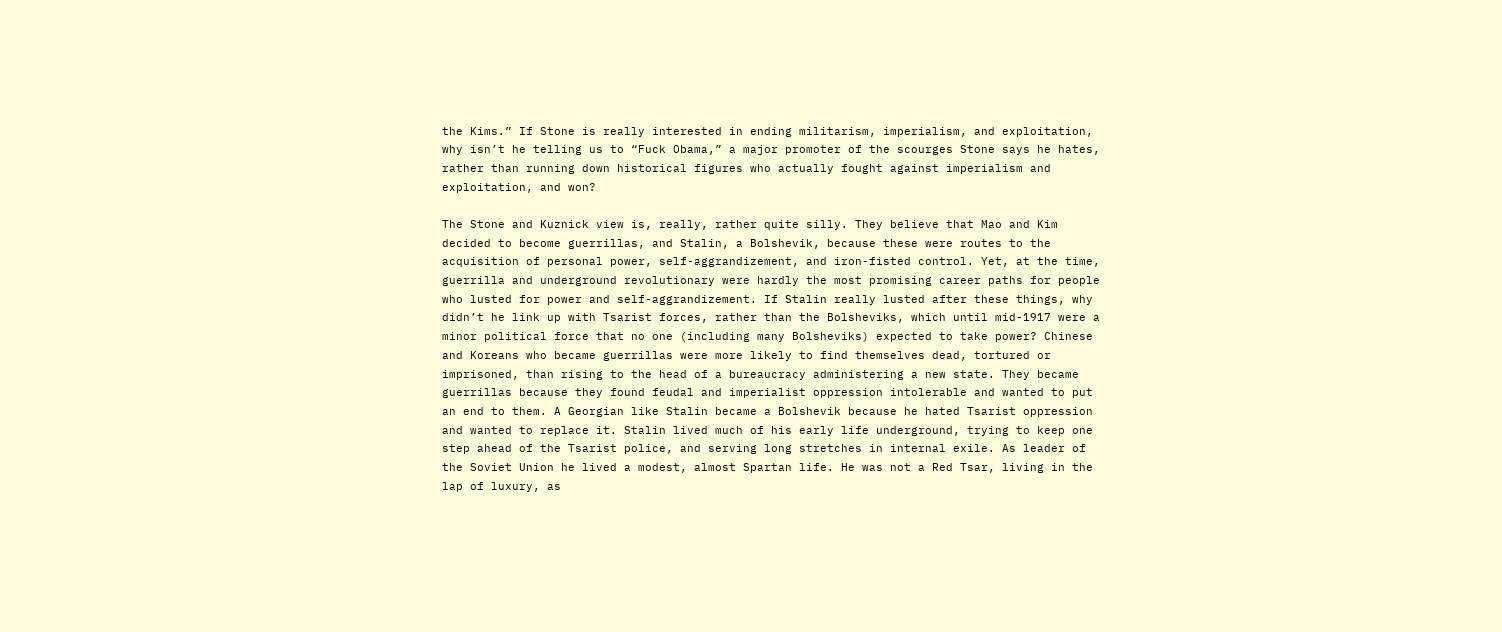the Kims.” If Stone is really interested in ending militarism, imperialism, and exploitation, why isn’t he telling us to “Fuck Obama,” a major promoter of the scourges Stone says he hates, rather than running down historical figures who actually fought against imperialism and exploitation, and won?

The Stone and Kuznick view is, really, rather quite silly. They believe that Mao and Kim decided to become guerrillas, and Stalin, a Bolshevik, because these were routes to the acquisition of personal power, self-aggrandizement, and iron-fisted control. Yet, at the time, guerrilla and underground revolutionary were hardly the most promising career paths for people who lusted for power and self-aggrandizement. If Stalin really lusted after these things, why didn’t he link up with Tsarist forces, rather than the Bolsheviks, which until mid-1917 were a minor political force that no one (including many Bolsheviks) expected to take power? Chinese and Koreans who became guerrillas were more likely to find themselves dead, tortured or imprisoned, than rising to the head of a bureaucracy administering a new state. They became guerrillas because they found feudal and imperialist oppression intolerable and wanted to put an end to them. A Georgian like Stalin became a Bolshevik because he hated Tsarist oppression and wanted to replace it. Stalin lived much of his early life underground, trying to keep one step ahead of the Tsarist police, and serving long stretches in internal exile. As leader of the Soviet Union he lived a modest, almost Spartan life. He was not a Red Tsar, living in the lap of luxury, as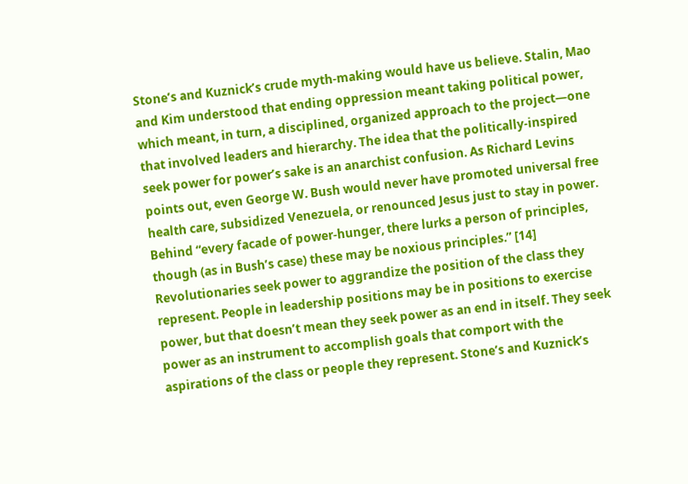Stone’s and Kuznick’s crude myth-making would have us believe. Stalin, Mao and Kim understood that ending oppression meant taking political power, which meant, in turn, a disciplined, organized approach to the project—one that involved leaders and hierarchy. The idea that the politically-inspired seek power for power’s sake is an anarchist confusion. As Richard Levins points out, even George W. Bush would never have promoted universal free health care, subsidized Venezuela, or renounced Jesus just to stay in power. Behind “every facade of power-hunger, there lurks a person of principles, though (as in Bush’s case) these may be noxious principles.” [14] Revolutionaries seek power to aggrandize the position of the class they represent. People in leadership positions may be in positions to exercise power, but that doesn’t mean they seek power as an end in itself. They seek power as an instrument to accomplish goals that comport with the aspirations of the class or people they represent. Stone’s and Kuznick’s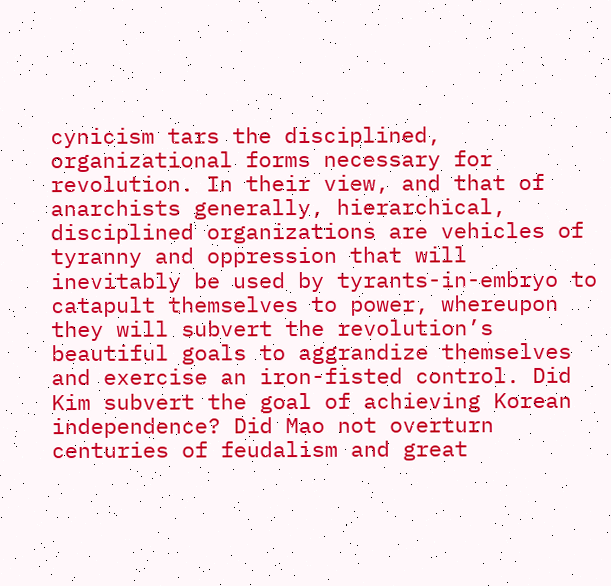cynicism tars the disciplined, organizational forms necessary for revolution. In their view, and that of anarchists generally, hierarchical, disciplined organizations are vehicles of tyranny and oppression that will inevitably be used by tyrants-in-embryo to catapult themselves to power, whereupon they will subvert the revolution’s beautiful goals to aggrandize themselves and exercise an iron-fisted control. Did Kim subvert the goal of achieving Korean independence? Did Mao not overturn centuries of feudalism and great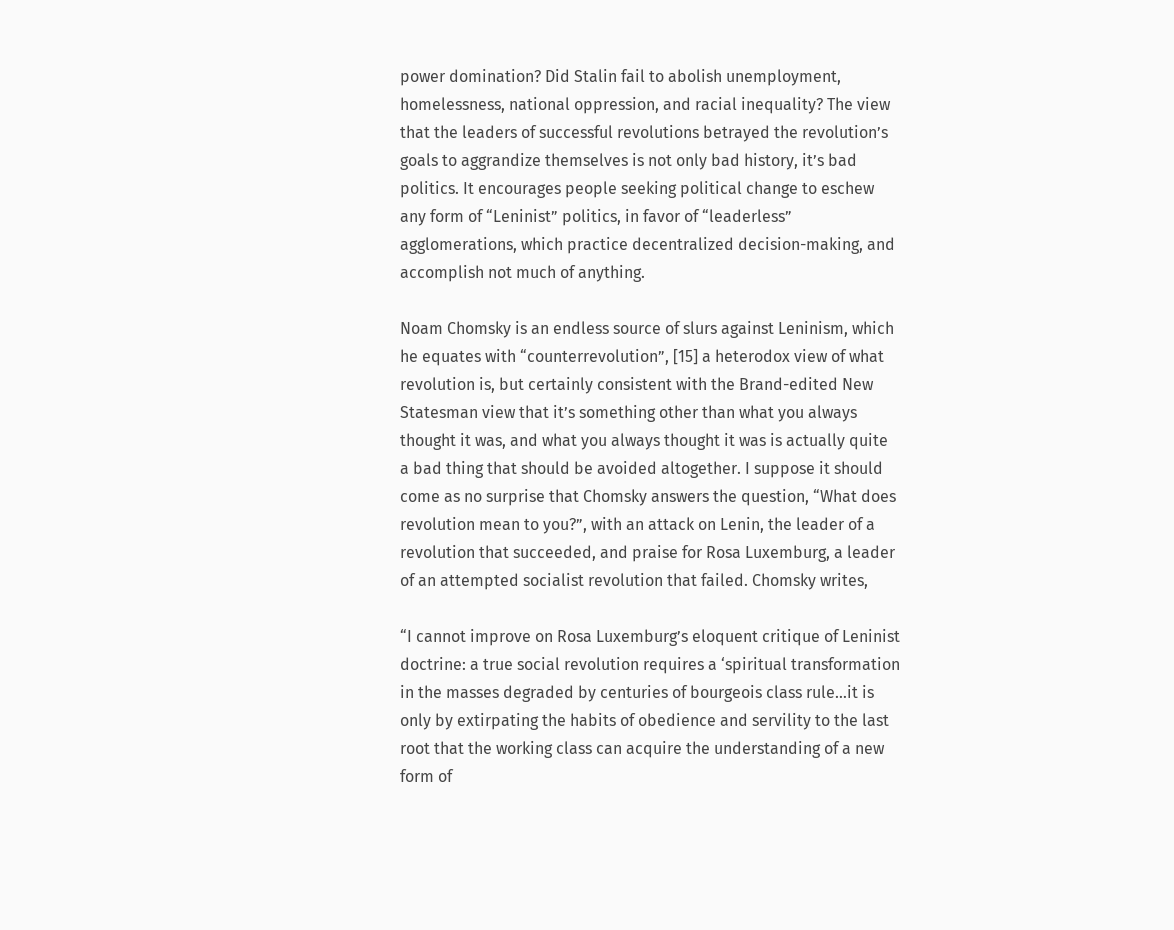power domination? Did Stalin fail to abolish unemployment, homelessness, national oppression, and racial inequality? The view that the leaders of successful revolutions betrayed the revolution’s goals to aggrandize themselves is not only bad history, it’s bad politics. It encourages people seeking political change to eschew any form of “Leninist” politics, in favor of “leaderless” agglomerations, which practice decentralized decision-making, and accomplish not much of anything.

Noam Chomsky is an endless source of slurs against Leninism, which he equates with “counterrevolution”, [15] a heterodox view of what revolution is, but certainly consistent with the Brand-edited New Statesman view that it’s something other than what you always thought it was, and what you always thought it was is actually quite a bad thing that should be avoided altogether. I suppose it should come as no surprise that Chomsky answers the question, “What does revolution mean to you?”, with an attack on Lenin, the leader of a revolution that succeeded, and praise for Rosa Luxemburg, a leader of an attempted socialist revolution that failed. Chomsky writes,

“I cannot improve on Rosa Luxemburg’s eloquent critique of Leninist doctrine: a true social revolution requires a ‘spiritual transformation in the masses degraded by centuries of bourgeois class rule…it is only by extirpating the habits of obedience and servility to the last root that the working class can acquire the understanding of a new form of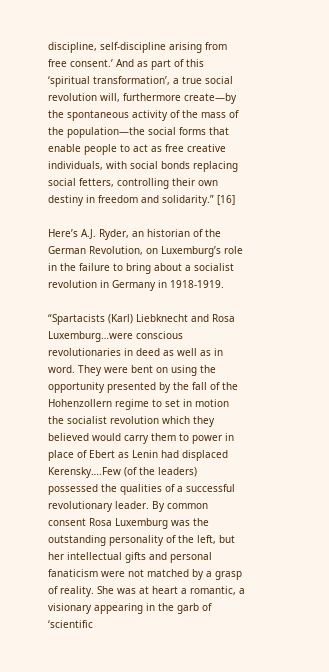discipline, self-discipline arising from free consent.’ And as part of this ‘spiritual transformation’, a true social revolution will, furthermore create—by the spontaneous activity of the mass of the population—the social forms that enable people to act as free creative individuals, with social bonds replacing social fetters, controlling their own destiny in freedom and solidarity.” [16]

Here’s A.J. Ryder, an historian of the German Revolution, on Luxemburg’s role in the failure to bring about a socialist revolution in Germany in 1918-1919.

“Spartacists (Karl) Liebknecht and Rosa Luxemburg…were conscious revolutionaries in deed as well as in word. They were bent on using the opportunity presented by the fall of the Hohenzollern regime to set in motion the socialist revolution which they believed would carry them to power in place of Ebert as Lenin had displaced Kerensky….Few (of the leaders) possessed the qualities of a successful revolutionary leader. By common consent Rosa Luxemburg was the outstanding personality of the left, but her intellectual gifts and personal fanaticism were not matched by a grasp of reality. She was at heart a romantic, a visionary appearing in the garb of ‘scientific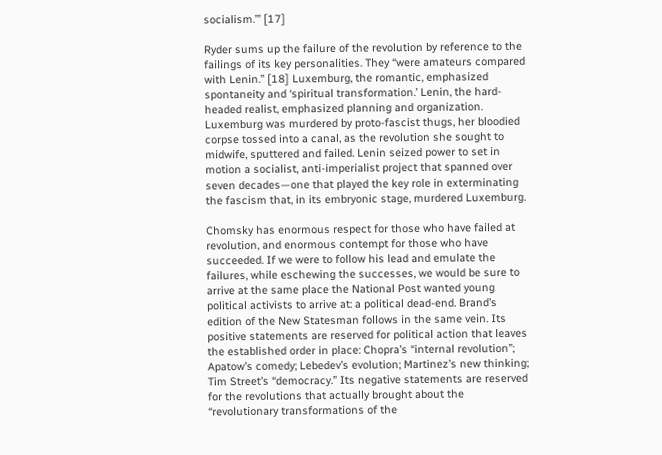socialism.’” [17]

Ryder sums up the failure of the revolution by reference to the failings of its key personalities. They “were amateurs compared with Lenin.” [18] Luxemburg, the romantic, emphasized spontaneity and ‘spiritual transformation.’ Lenin, the hard-headed realist, emphasized planning and organization. Luxemburg was murdered by proto-fascist thugs, her bloodied corpse tossed into a canal, as the revolution she sought to midwife, sputtered and failed. Lenin seized power to set in motion a socialist, anti-imperialist project that spanned over seven decades—one that played the key role in exterminating the fascism that, in its embryonic stage, murdered Luxemburg.

Chomsky has enormous respect for those who have failed at revolution, and enormous contempt for those who have succeeded. If we were to follow his lead and emulate the failures, while eschewing the successes, we would be sure to arrive at the same place the National Post wanted young political activists to arrive at: a political dead-end. Brand’s edition of the New Statesman follows in the same vein. Its positive statements are reserved for political action that leaves the established order in place: Chopra’s “internal revolution”; Apatow’s comedy; Lebedev’s evolution; Martinez’s new thinking; Tim Street’s “democracy.” Its negative statements are reserved for the revolutions that actually brought about the “revolutionary transformations of the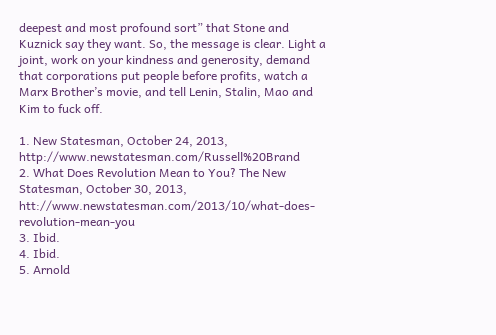deepest and most profound sort” that Stone and Kuznick say they want. So, the message is clear. Light a joint, work on your kindness and generosity, demand that corporations put people before profits, watch a Marx Brother’s movie, and tell Lenin, Stalin, Mao and Kim to fuck off.

1. New Statesman, October 24, 2013, http://www.newstatesman.com/Russell%20Brand
2. What Does Revolution Mean to You? The New Statesman, October 30, 2013, htt://www.newstatesman.com/2013/10/what-does-revolution-mean-you
3. Ibid.
4. Ibid.
5. Arnold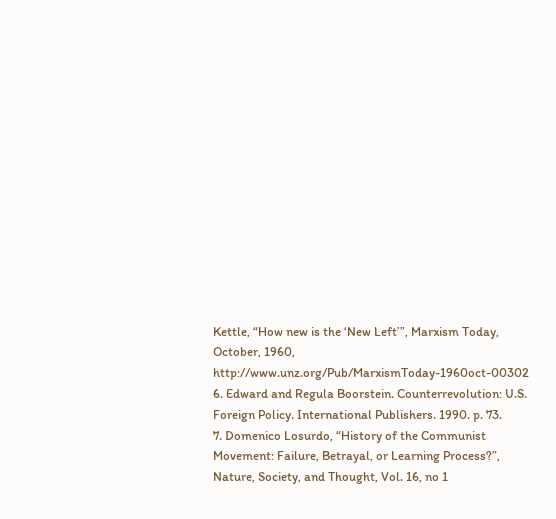Kettle, “How new is the ‘New Left’”, Marxism Today, October, 1960, http://www.unz.org/Pub/MarxismToday-1960oct-00302
6. Edward and Regula Boorstein. Counterrevolution: U.S. Foreign Policy. International Publishers. 1990. p. 73.
7. Domenico Losurdo, “History of the Communist Movement: Failure, Betrayal, or Learning Process?”, Nature, Society, and Thought, Vol. 16, no 1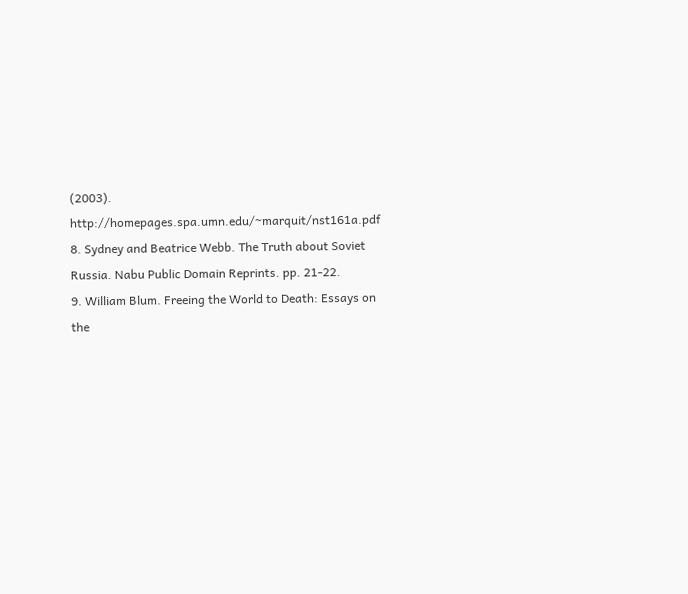(2003). http://homepages.spa.umn.edu/~marquit/nst161a.pdf
8. Sydney and Beatrice Webb. The Truth about Soviet Russia. Nabu Public Domain Reprints. pp. 21-22.
9. William Blum. Freeing the World to Death: Essays on the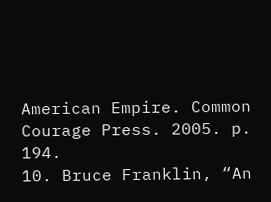American Empire. Common Courage Press. 2005. p. 194.
10. Bruce Franklin, “An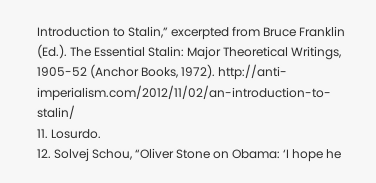Introduction to Stalin,” excerpted from Bruce Franklin (Ed.). The Essential Stalin: Major Theoretical Writings, 1905-52 (Anchor Books, 1972). http://anti-imperialism.com/2012/11/02/an-introduction-to-stalin/
11. Losurdo.
12. Solvej Schou, “Oliver Stone on Obama: ‘I hope he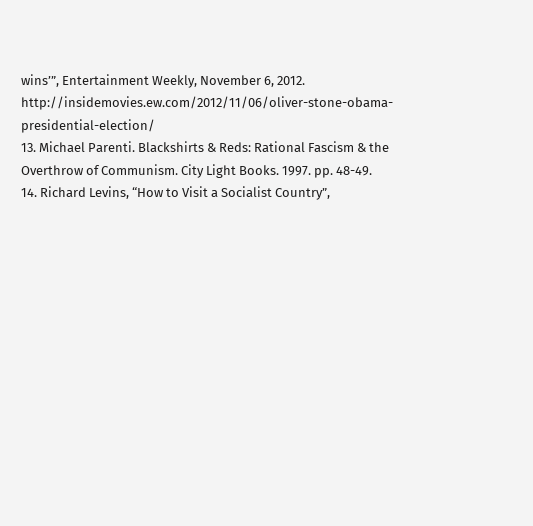wins’”, Entertainment Weekly, November 6, 2012. http://insidemovies.ew.com/2012/11/06/oliver-stone-obama-presidential-election/
13. Michael Parenti. Blackshirts & Reds: Rational Fascism & the Overthrow of Communism. City Light Books. 1997. pp. 48-49.
14. Richard Levins, “How to Visit a Socialist Country”,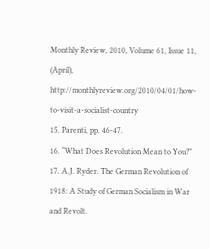Monthly Review, 2010, Volume 61, Issue 11, (April), http://monthlyreview.org/2010/04/01/how-to-visit-a-socialist-country
15. Parenti, pp. 46-47.
16. “What Does Revolution Mean to You?”
17. A.J. Ryder. The German Revolution of 1918: A Study of German Socialism in War and Revolt.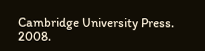Cambridge University Press. 2008.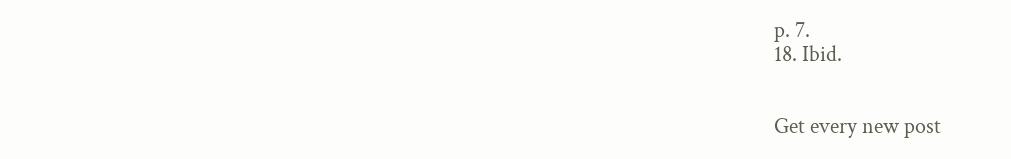p. 7.
18. Ibid.


Get every new post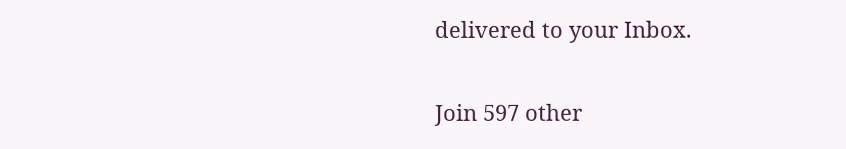delivered to your Inbox.

Join 597 other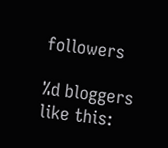followers

%d bloggers like this: